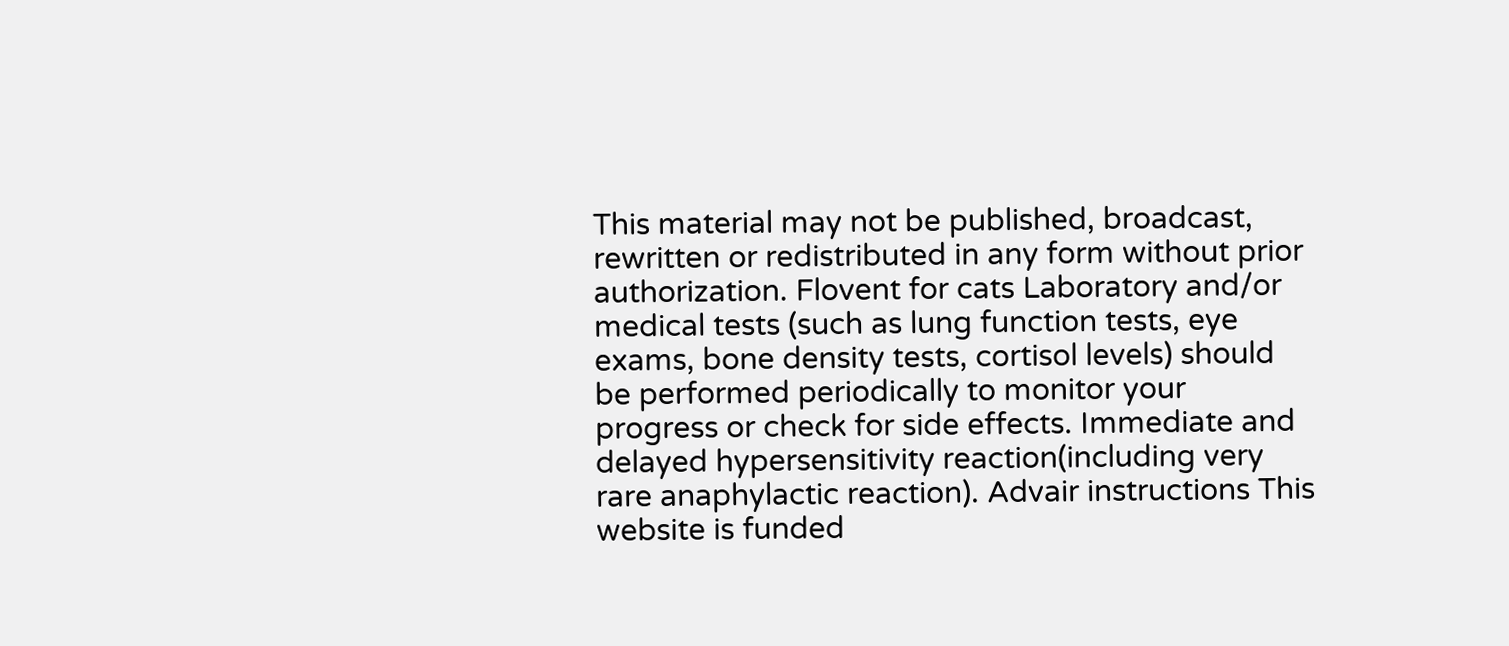This material may not be published, broadcast, rewritten or redistributed in any form without prior authorization. Flovent for cats Laboratory and/or medical tests (such as lung function tests, eye exams, bone density tests, cortisol levels) should be performed periodically to monitor your progress or check for side effects. Immediate and delayed hypersensitivity reaction(including very rare anaphylactic reaction). Advair instructions This website is funded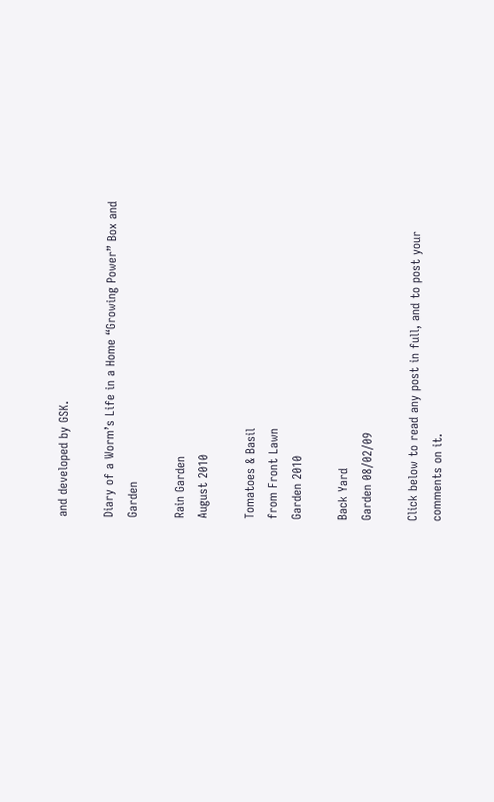and developed by GSK.

Diary of a Worm’s Life in a Home “Growing Power” Box and Garden

Rain Garden
August 2010

Tomatoes & Basil
from Front Lawn
Garden 2010

Back Yard
Garden 08/02/09

Click below to read any post in full, and to post your comments on it.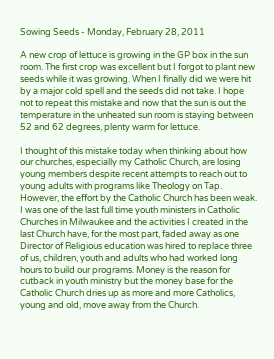Sowing Seeds - Monday, February 28, 2011

A new crop of lettuce is growing in the GP box in the sun room. The first crop was excellent but I forgot to plant new seeds while it was growing. When I finally did we were hit by a major cold spell and the seeds did not take. I hope not to repeat this mistake and now that the sun is out the temperature in the unheated sun room is staying between 52 and 62 degrees, plenty warm for lettuce.

I thought of this mistake today when thinking about how our churches, especially my Catholic Church, are losing young members despite recent attempts to reach out to young adults with programs like Theology on Tap. However, the effort by the Catholic Church has been weak. I was one of the last full time youth ministers in Catholic Churches in Milwaukee and the activities I created in the last Church have, for the most part, faded away as one Director of Religious education was hired to replace three of us, children, youth and adults who had worked long hours to build our programs. Money is the reason for cutback in youth ministry but the money base for the Catholic Church dries up as more and more Catholics, young and old, move away from the Church.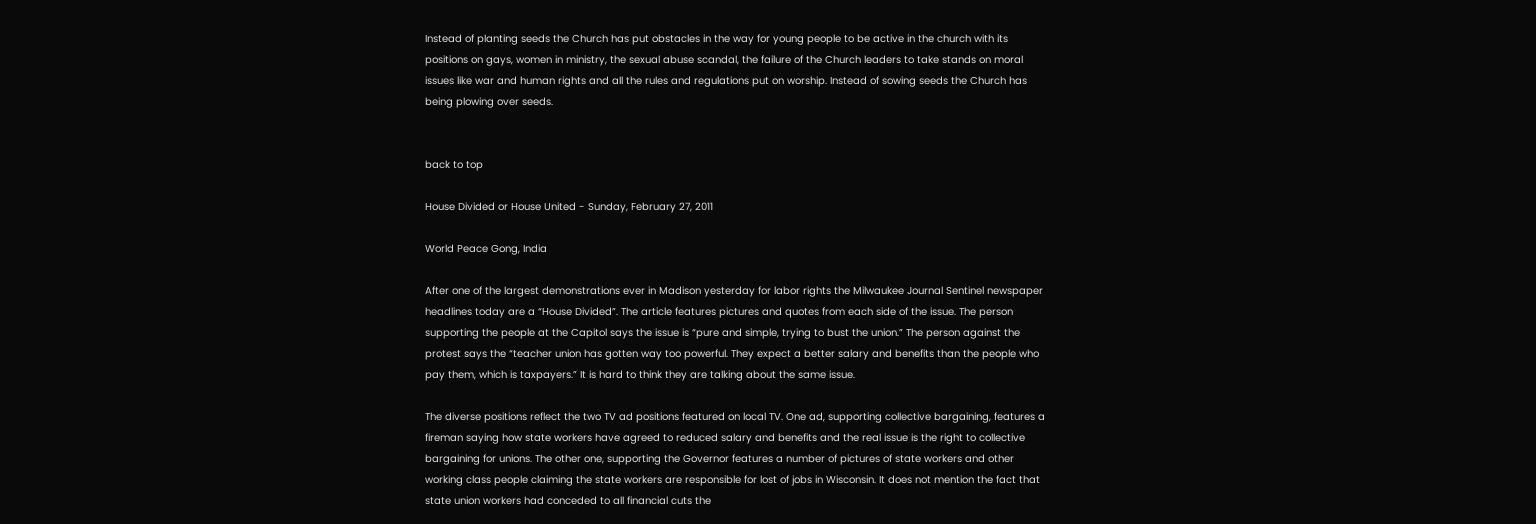Instead of planting seeds the Church has put obstacles in the way for young people to be active in the church with its positions on gays, women in ministry, the sexual abuse scandal, the failure of the Church leaders to take stands on moral issues like war and human rights and all the rules and regulations put on worship. Instead of sowing seeds the Church has being plowing over seeds.


back to top

House Divided or House United - Sunday, February 27, 2011

World Peace Gong, India

After one of the largest demonstrations ever in Madison yesterday for labor rights the Milwaukee Journal Sentinel newspaper headlines today are a “House Divided”. The article features pictures and quotes from each side of the issue. The person supporting the people at the Capitol says the issue is “pure and simple, trying to bust the union.” The person against the protest says the “teacher union has gotten way too powerful. They expect a better salary and benefits than the people who pay them, which is taxpayers.” It is hard to think they are talking about the same issue.

The diverse positions reflect the two TV ad positions featured on local TV. One ad, supporting collective bargaining, features a fireman saying how state workers have agreed to reduced salary and benefits and the real issue is the right to collective bargaining for unions. The other one, supporting the Governor features a number of pictures of state workers and other working class people claiming the state workers are responsible for lost of jobs in Wisconsin. It does not mention the fact that state union workers had conceded to all financial cuts the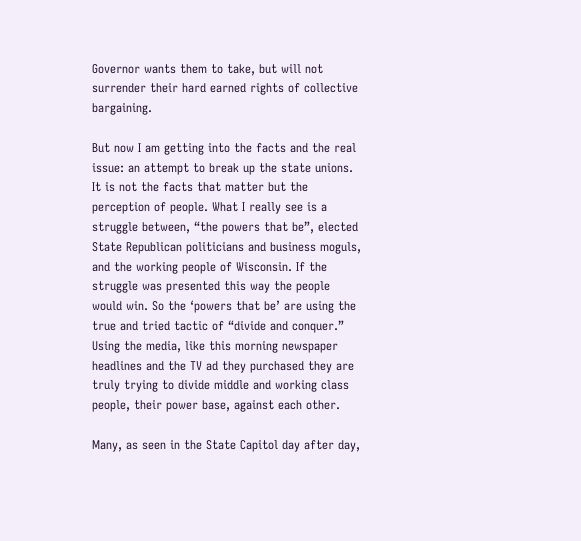Governor wants them to take, but will not surrender their hard earned rights of collective bargaining.

But now I am getting into the facts and the real issue: an attempt to break up the state unions. It is not the facts that matter but the perception of people. What I really see is a struggle between, “the powers that be”, elected State Republican politicians and business moguls, and the working people of Wisconsin. If the struggle was presented this way the people would win. So the ‘powers that be’ are using the true and tried tactic of “divide and conquer.” Using the media, like this morning newspaper headlines and the TV ad they purchased they are truly trying to divide middle and working class people, their power base, against each other.

Many, as seen in the State Capitol day after day,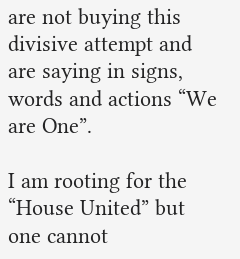are not buying this divisive attempt and are saying in signs, words and actions “We are One”.

I am rooting for the “House United” but one cannot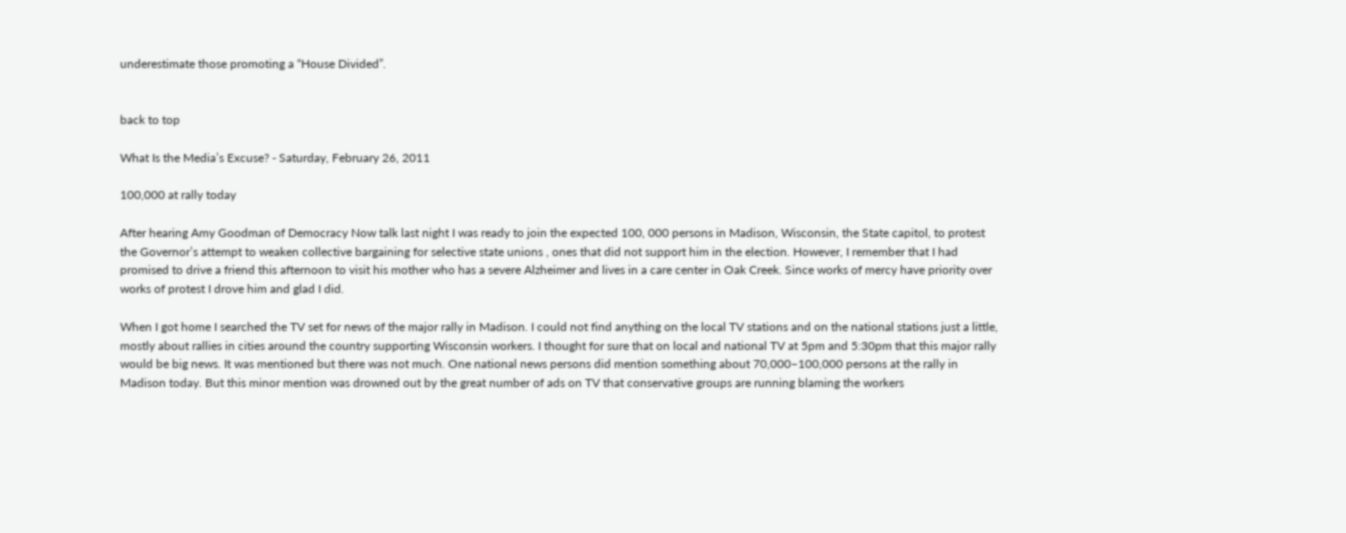underestimate those promoting a “House Divided”.


back to top

What Is the Media’s Excuse? - Saturday, February 26, 2011

100,000 at rally today

After hearing Amy Goodman of Democracy Now talk last night I was ready to join the expected 100, 000 persons in Madison, Wisconsin, the State capitol, to protest the Governor’s attempt to weaken collective bargaining for selective state unions , ones that did not support him in the election. However, I remember that I had promised to drive a friend this afternoon to visit his mother who has a severe Alzheimer and lives in a care center in Oak Creek. Since works of mercy have priority over works of protest I drove him and glad I did.

When I got home I searched the TV set for news of the major rally in Madison. I could not find anything on the local TV stations and on the national stations just a little, mostly about rallies in cities around the country supporting Wisconsin workers. I thought for sure that on local and national TV at 5pm and 5:30pm that this major rally would be big news. It was mentioned but there was not much. One national news persons did mention something about 70,000–100,000 persons at the rally in Madison today. But this minor mention was drowned out by the great number of ads on TV that conservative groups are running blaming the workers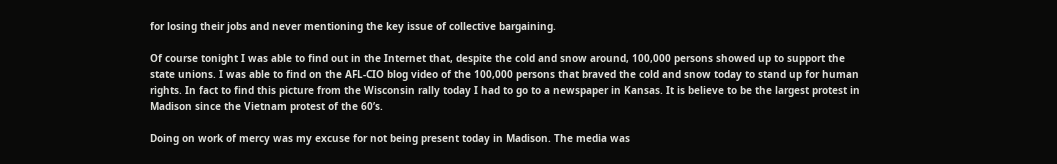for losing their jobs and never mentioning the key issue of collective bargaining.

Of course tonight I was able to find out in the Internet that, despite the cold and snow around, 100,000 persons showed up to support the state unions. I was able to find on the AFL-CIO blog video of the 100,000 persons that braved the cold and snow today to stand up for human rights. In fact to find this picture from the Wisconsin rally today I had to go to a newspaper in Kansas. It is believe to be the largest protest in Madison since the Vietnam protest of the 60’s.

Doing on work of mercy was my excuse for not being present today in Madison. The media was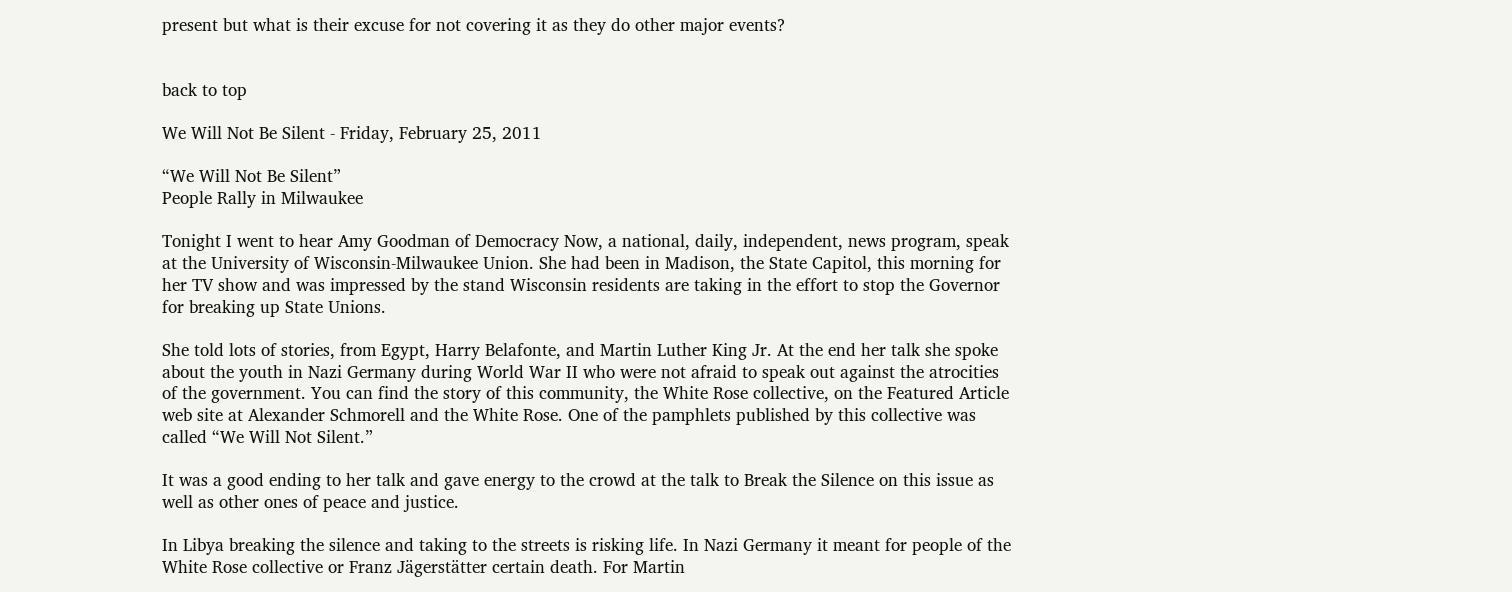present but what is their excuse for not covering it as they do other major events?


back to top

We Will Not Be Silent - Friday, February 25, 2011

“We Will Not Be Silent”
People Rally in Milwaukee

Tonight I went to hear Amy Goodman of Democracy Now, a national, daily, independent, news program, speak at the University of Wisconsin-Milwaukee Union. She had been in Madison, the State Capitol, this morning for her TV show and was impressed by the stand Wisconsin residents are taking in the effort to stop the Governor for breaking up State Unions.

She told lots of stories, from Egypt, Harry Belafonte, and Martin Luther King Jr. At the end her talk she spoke about the youth in Nazi Germany during World War II who were not afraid to speak out against the atrocities of the government. You can find the story of this community, the White Rose collective, on the Featured Article web site at Alexander Schmorell and the White Rose. One of the pamphlets published by this collective was called “We Will Not Silent.”

It was a good ending to her talk and gave energy to the crowd at the talk to Break the Silence on this issue as well as other ones of peace and justice.

In Libya breaking the silence and taking to the streets is risking life. In Nazi Germany it meant for people of the White Rose collective or Franz Jägerstätter certain death. For Martin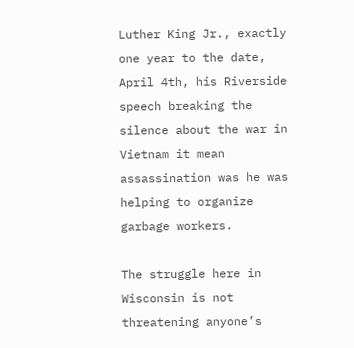Luther King Jr., exactly one year to the date, April 4th, his Riverside speech breaking the silence about the war in Vietnam it mean assassination was he was helping to organize garbage workers.

The struggle here in Wisconsin is not threatening anyone’s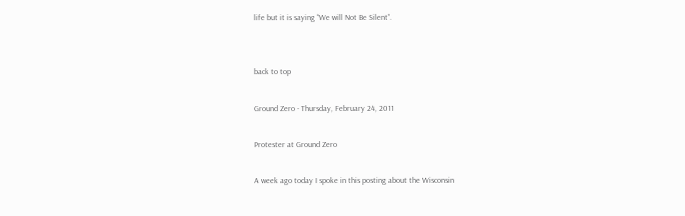life but it is saying “We will Not Be Silent”.


back to top

Ground Zero - Thursday, February 24, 2011

Protester at Ground Zero

A week ago today I spoke in this posting about the Wisconsin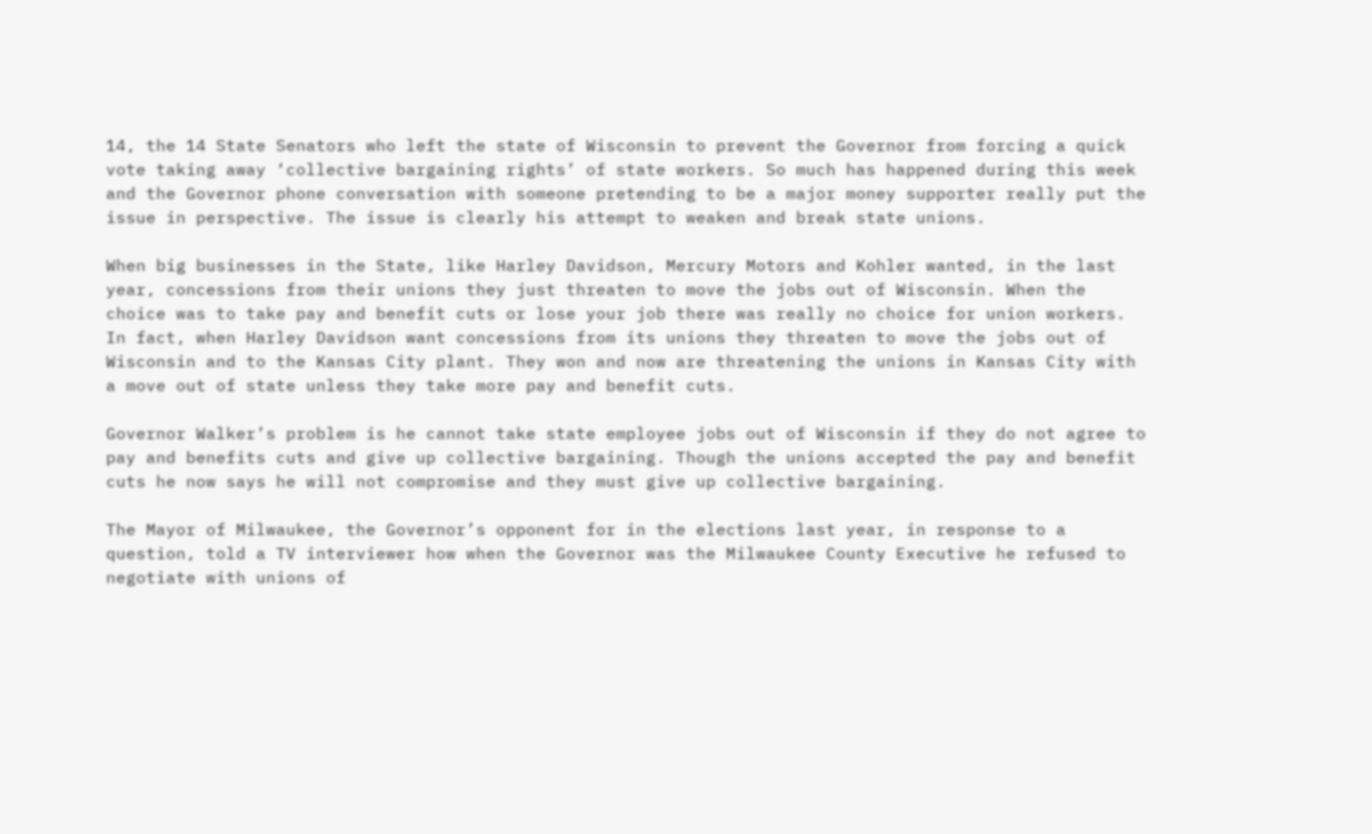14, the 14 State Senators who left the state of Wisconsin to prevent the Governor from forcing a quick vote taking away ‘collective bargaining rights’ of state workers. So much has happened during this week and the Governor phone conversation with someone pretending to be a major money supporter really put the issue in perspective. The issue is clearly his attempt to weaken and break state unions.

When big businesses in the State, like Harley Davidson, Mercury Motors and Kohler wanted, in the last year, concessions from their unions they just threaten to move the jobs out of Wisconsin. When the choice was to take pay and benefit cuts or lose your job there was really no choice for union workers. In fact, when Harley Davidson want concessions from its unions they threaten to move the jobs out of Wisconsin and to the Kansas City plant. They won and now are threatening the unions in Kansas City with a move out of state unless they take more pay and benefit cuts.

Governor Walker’s problem is he cannot take state employee jobs out of Wisconsin if they do not agree to pay and benefits cuts and give up collective bargaining. Though the unions accepted the pay and benefit cuts he now says he will not compromise and they must give up collective bargaining.

The Mayor of Milwaukee, the Governor’s opponent for in the elections last year, in response to a question, told a TV interviewer how when the Governor was the Milwaukee County Executive he refused to negotiate with unions of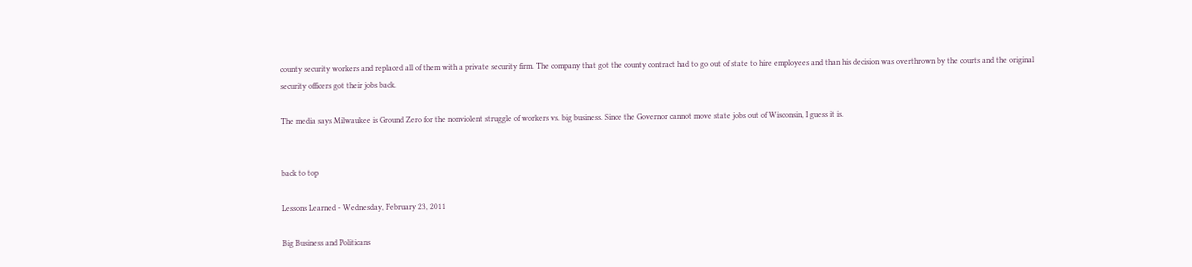county security workers and replaced all of them with a private security firm. The company that got the county contract had to go out of state to hire employees and than his decision was overthrown by the courts and the original security officers got their jobs back.

The media says Milwaukee is Ground Zero for the nonviolent struggle of workers vs. big business. Since the Governor cannot move state jobs out of Wisconsin, I guess it is.


back to top

Lessons Learned - Wednesday, February 23, 2011

Big Business and Politicans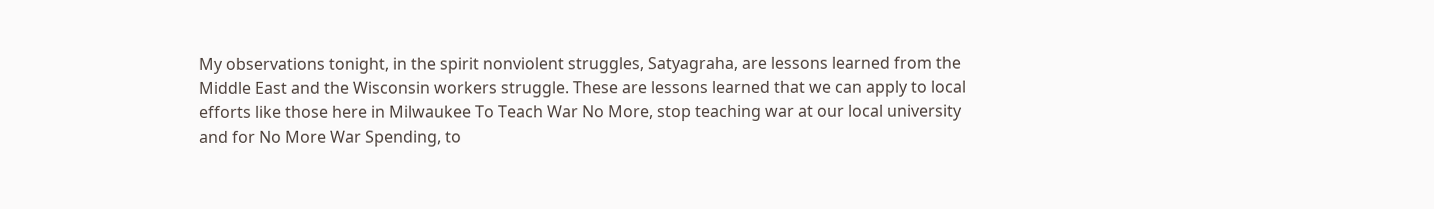My observations tonight, in the spirit nonviolent struggles, Satyagraha, are lessons learned from the Middle East and the Wisconsin workers struggle. These are lessons learned that we can apply to local efforts like those here in Milwaukee To Teach War No More, stop teaching war at our local university and for No More War Spending, to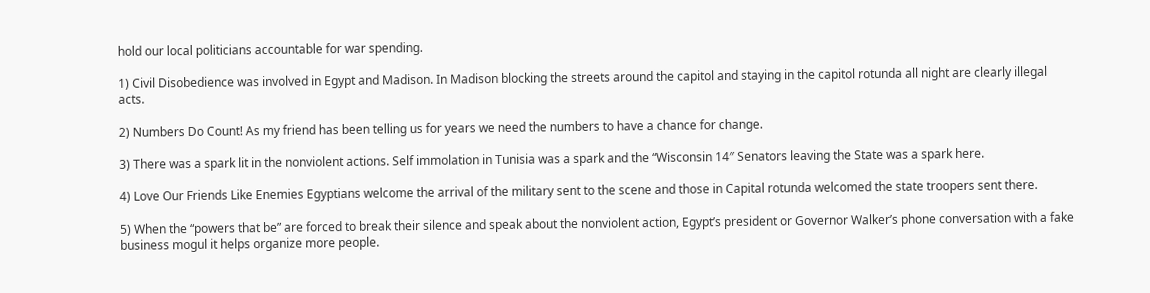hold our local politicians accountable for war spending.

1) Civil Disobedience was involved in Egypt and Madison. In Madison blocking the streets around the capitol and staying in the capitol rotunda all night are clearly illegal acts.

2) Numbers Do Count! As my friend has been telling us for years we need the numbers to have a chance for change.

3) There was a spark lit in the nonviolent actions. Self immolation in Tunisia was a spark and the “Wisconsin 14″ Senators leaving the State was a spark here.

4) Love Our Friends Like Enemies Egyptians welcome the arrival of the military sent to the scene and those in Capital rotunda welcomed the state troopers sent there.

5) When the “powers that be” are forced to break their silence and speak about the nonviolent action, Egypt’s president or Governor Walker’s phone conversation with a fake business mogul it helps organize more people.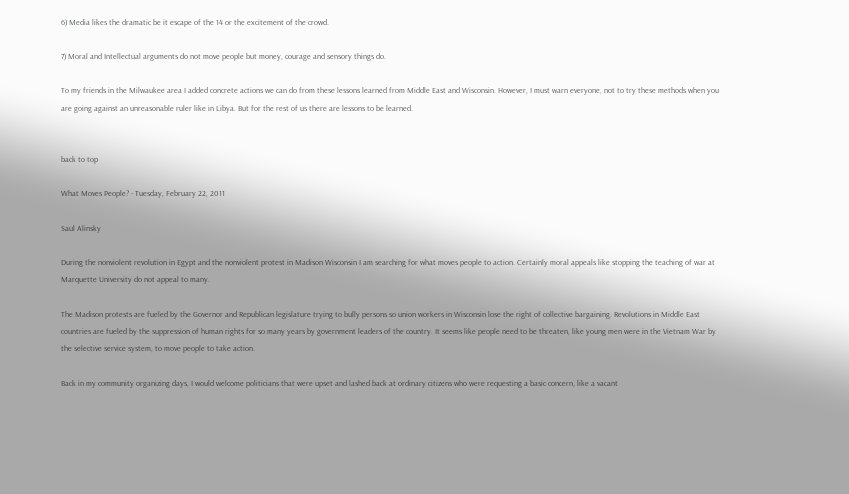6) Media likes the dramatic be it escape of the 14 or the excitement of the crowd.

7) Moral and Intellectual arguments do not move people but money, courage and sensory things do.

To my friends in the Milwaukee area I added concrete actions we can do from these lessons learned from Middle East and Wisconsin. However, I must warn everyone, not to try these methods when you are going against an unreasonable ruler like in Libya. But for the rest of us there are lessons to be learned.


back to top

What Moves People? - Tuesday, February 22, 2011

Saul Alinsky

During the nonviolent revolution in Egypt and the nonviolent protest in Madison Wisconsin I am searching for what moves people to action. Certainly moral appeals like stopping the teaching of war at Marquette University do not appeal to many.

The Madison protests are fueled by the Governor and Republican legislature trying to bully persons so union workers in Wisconsin lose the right of collective bargaining. Revolutions in Middle East countries are fueled by the suppression of human rights for so many years by government leaders of the country. It seems like people need to be threaten, like young men were in the Vietnam War by the selective service system, to move people to take action.

Back in my community organizing days, I would welcome politicians that were upset and lashed back at ordinary citizens who were requesting a basic concern, like a vacant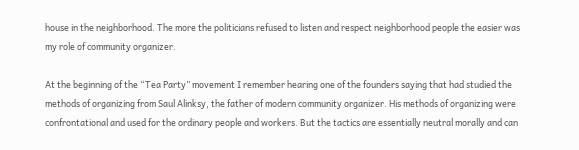house in the neighborhood. The more the politicians refused to listen and respect neighborhood people the easier was my role of community organizer.

At the beginning of the “Tea Party” movement I remember hearing one of the founders saying that had studied the methods of organizing from Saul Alinksy, the father of modern community organizer. His methods of organizing were confrontational and used for the ordinary people and workers. But the tactics are essentially neutral morally and can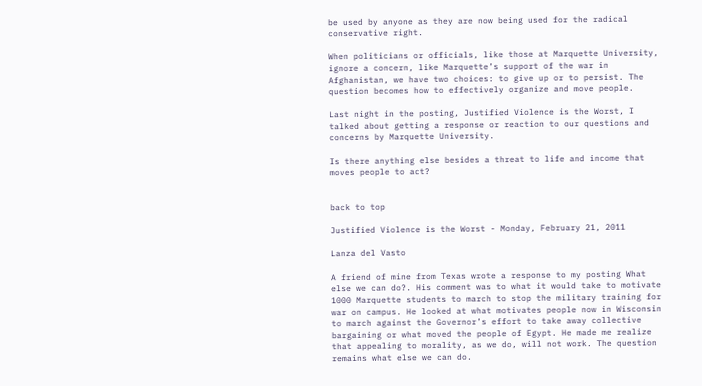be used by anyone as they are now being used for the radical conservative right.

When politicians or officials, like those at Marquette University, ignore a concern, like Marquette’s support of the war in Afghanistan, we have two choices: to give up or to persist. The question becomes how to effectively organize and move people.

Last night in the posting, Justified Violence is the Worst, I talked about getting a response or reaction to our questions and concerns by Marquette University.

Is there anything else besides a threat to life and income that moves people to act?


back to top

Justified Violence is the Worst - Monday, February 21, 2011

Lanza del Vasto

A friend of mine from Texas wrote a response to my posting What else we can do?. His comment was to what it would take to motivate 1000 Marquette students to march to stop the military training for war on campus. He looked at what motivates people now in Wisconsin to march against the Governor’s effort to take away collective bargaining or what moved the people of Egypt. He made me realize that appealing to morality, as we do, will not work. The question remains what else we can do.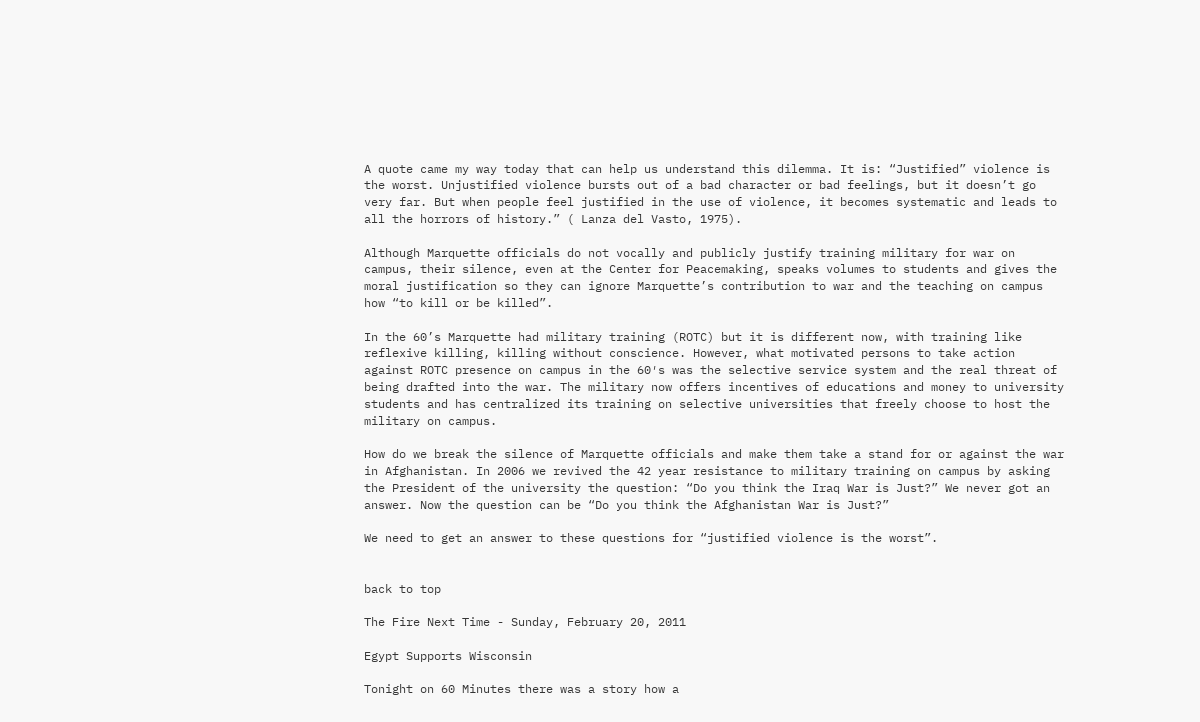A quote came my way today that can help us understand this dilemma. It is: “Justified” violence is the worst. Unjustified violence bursts out of a bad character or bad feelings, but it doesn’t go very far. But when people feel justified in the use of violence, it becomes systematic and leads to all the horrors of history.” ( Lanza del Vasto, 1975).

Although Marquette officials do not vocally and publicly justify training military for war on campus, their silence, even at the Center for Peacemaking, speaks volumes to students and gives the moral justification so they can ignore Marquette’s contribution to war and the teaching on campus how “to kill or be killed”.

In the 60’s Marquette had military training (ROTC) but it is different now, with training like reflexive killing, killing without conscience. However, what motivated persons to take action against ROTC presence on campus in the 60′s was the selective service system and the real threat of being drafted into the war. The military now offers incentives of educations and money to university students and has centralized its training on selective universities that freely choose to host the military on campus.

How do we break the silence of Marquette officials and make them take a stand for or against the war in Afghanistan. In 2006 we revived the 42 year resistance to military training on campus by asking the President of the university the question: “Do you think the Iraq War is Just?” We never got an answer. Now the question can be “Do you think the Afghanistan War is Just?”

We need to get an answer to these questions for “justified violence is the worst”.


back to top

The Fire Next Time - Sunday, February 20, 2011

Egypt Supports Wisconsin

Tonight on 60 Minutes there was a story how a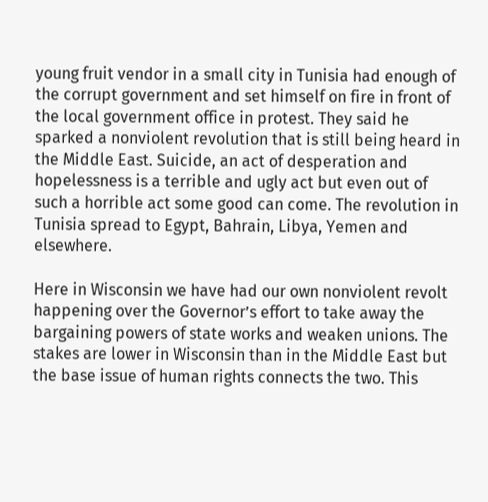young fruit vendor in a small city in Tunisia had enough of the corrupt government and set himself on fire in front of the local government office in protest. They said he sparked a nonviolent revolution that is still being heard in the Middle East. Suicide, an act of desperation and hopelessness is a terrible and ugly act but even out of such a horrible act some good can come. The revolution in Tunisia spread to Egypt, Bahrain, Libya, Yemen and elsewhere.

Here in Wisconsin we have had our own nonviolent revolt happening over the Governor’s effort to take away the bargaining powers of state works and weaken unions. The stakes are lower in Wisconsin than in the Middle East but the base issue of human rights connects the two. This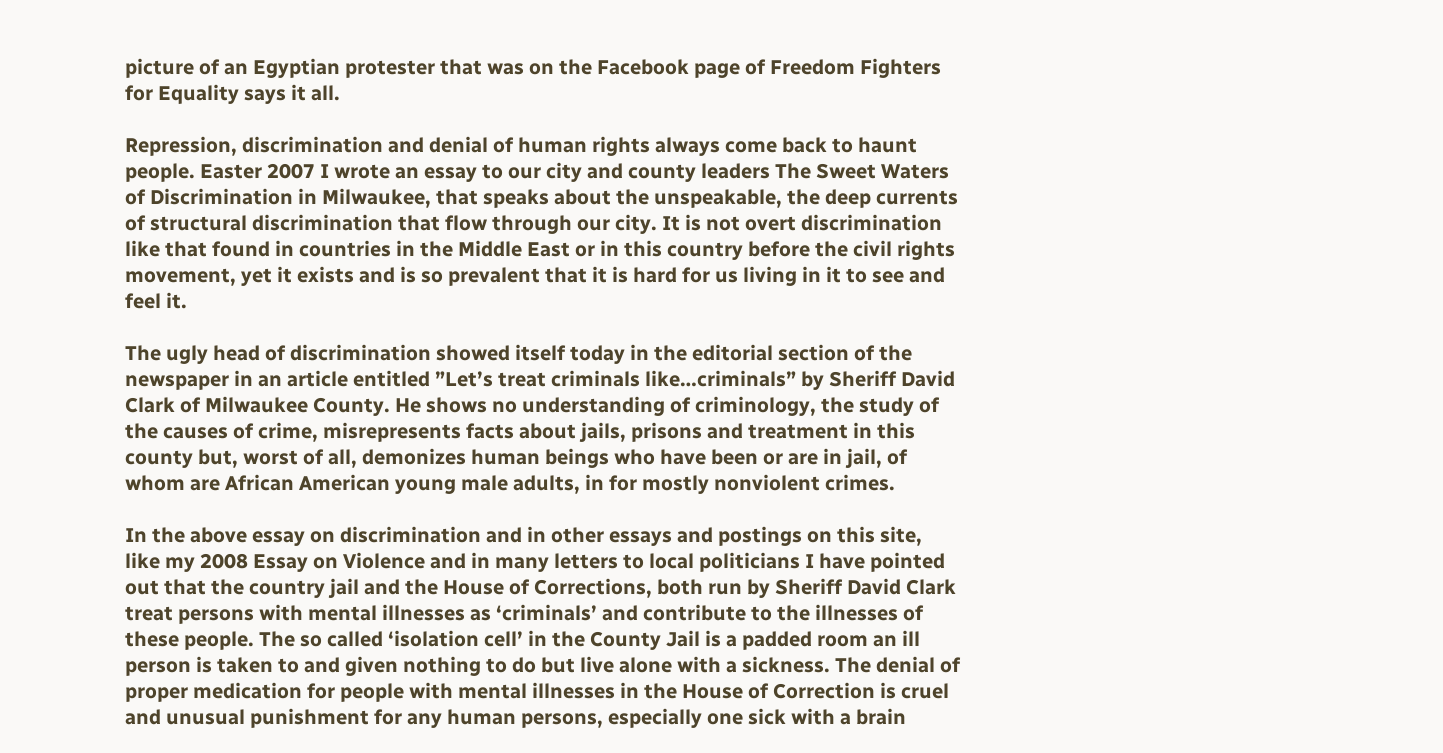picture of an Egyptian protester that was on the Facebook page of Freedom Fighters for Equality says it all.

Repression, discrimination and denial of human rights always come back to haunt people. Easter 2007 I wrote an essay to our city and county leaders The Sweet Waters of Discrimination in Milwaukee, that speaks about the unspeakable, the deep currents of structural discrimination that flow through our city. It is not overt discrimination like that found in countries in the Middle East or in this country before the civil rights movement, yet it exists and is so prevalent that it is hard for us living in it to see and feel it.

The ugly head of discrimination showed itself today in the editorial section of the newspaper in an article entitled ”Let’s treat criminals like…criminals” by Sheriff David Clark of Milwaukee County. He shows no understanding of criminology, the study of the causes of crime, misrepresents facts about jails, prisons and treatment in this county but, worst of all, demonizes human beings who have been or are in jail, of whom are African American young male adults, in for mostly nonviolent crimes.

In the above essay on discrimination and in other essays and postings on this site, like my 2008 Essay on Violence and in many letters to local politicians I have pointed out that the country jail and the House of Corrections, both run by Sheriff David Clark treat persons with mental illnesses as ‘criminals’ and contribute to the illnesses of these people. The so called ‘isolation cell’ in the County Jail is a padded room an ill person is taken to and given nothing to do but live alone with a sickness. The denial of proper medication for people with mental illnesses in the House of Correction is cruel and unusual punishment for any human persons, especially one sick with a brain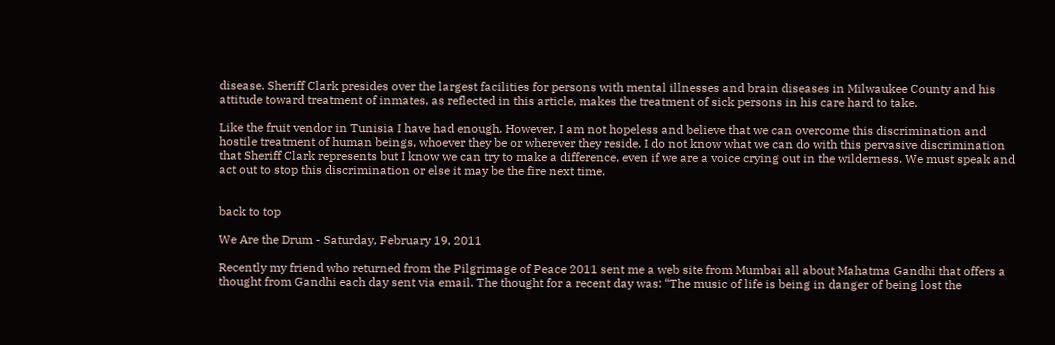disease. Sheriff Clark presides over the largest facilities for persons with mental illnesses and brain diseases in Milwaukee County and his attitude toward treatment of inmates, as reflected in this article, makes the treatment of sick persons in his care hard to take.

Like the fruit vendor in Tunisia I have had enough. However, I am not hopeless and believe that we can overcome this discrimination and hostile treatment of human beings, whoever they be or wherever they reside. I do not know what we can do with this pervasive discrimination that Sheriff Clark represents but I know we can try to make a difference, even if we are a voice crying out in the wilderness. We must speak and act out to stop this discrimination or else it may be the fire next time.


back to top

We Are the Drum - Saturday, February 19, 2011

Recently my friend who returned from the Pilgrimage of Peace 2011 sent me a web site from Mumbai all about Mahatma Gandhi that offers a thought from Gandhi each day sent via email. The thought for a recent day was: “The music of life is being in danger of being lost the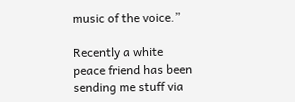music of the voice.”

Recently a white peace friend has been sending me stuff via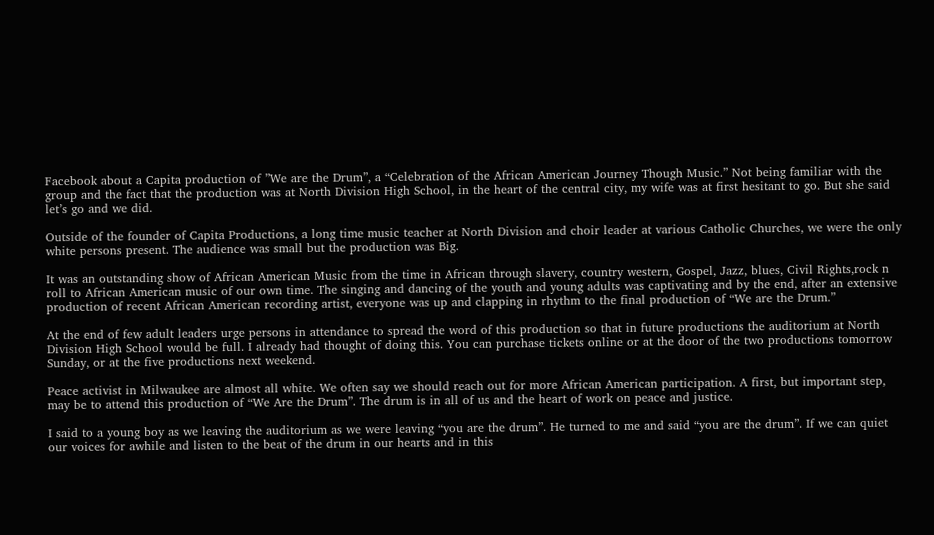Facebook about a Capita production of ”We are the Drum”, a “Celebration of the African American Journey Though Music.” Not being familiar with the group and the fact that the production was at North Division High School, in the heart of the central city, my wife was at first hesitant to go. But she said let’s go and we did.

Outside of the founder of Capita Productions, a long time music teacher at North Division and choir leader at various Catholic Churches, we were the only white persons present. The audience was small but the production was Big.

It was an outstanding show of African American Music from the time in African through slavery, country western, Gospel, Jazz, blues, Civil Rights,rock n roll to African American music of our own time. The singing and dancing of the youth and young adults was captivating and by the end, after an extensive production of recent African American recording artist, everyone was up and clapping in rhythm to the final production of “We are the Drum.”

At the end of few adult leaders urge persons in attendance to spread the word of this production so that in future productions the auditorium at North Division High School would be full. I already had thought of doing this. You can purchase tickets online or at the door of the two productions tomorrow Sunday, or at the five productions next weekend.

Peace activist in Milwaukee are almost all white. We often say we should reach out for more African American participation. A first, but important step, may be to attend this production of “We Are the Drum”. The drum is in all of us and the heart of work on peace and justice.

I said to a young boy as we leaving the auditorium as we were leaving “you are the drum”. He turned to me and said “you are the drum”. If we can quiet our voices for awhile and listen to the beat of the drum in our hearts and in this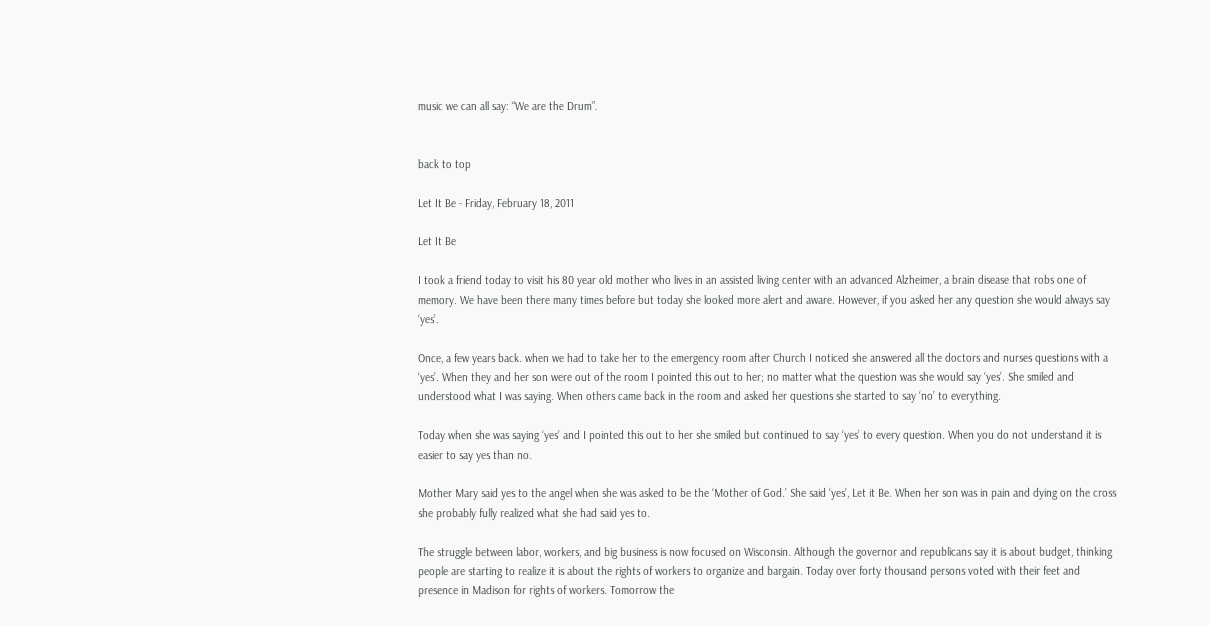music we can all say: “We are the Drum”.


back to top

Let It Be - Friday, February 18, 2011

Let It Be

I took a friend today to visit his 80 year old mother who lives in an assisted living center with an advanced Alzheimer, a brain disease that robs one of memory. We have been there many times before but today she looked more alert and aware. However, if you asked her any question she would always say ‘yes’.

Once, a few years back. when we had to take her to the emergency room after Church I noticed she answered all the doctors and nurses questions with a ‘yes’. When they and her son were out of the room I pointed this out to her; no matter what the question was she would say ‘yes’. She smiled and understood what I was saying. When others came back in the room and asked her questions she started to say ‘no’ to everything.

Today when she was saying ‘yes’ and I pointed this out to her she smiled but continued to say ‘yes’ to every question. When you do not understand it is easier to say yes than no.

Mother Mary said yes to the angel when she was asked to be the ‘Mother of God.’ She said ‘yes’, Let it Be. When her son was in pain and dying on the cross she probably fully realized what she had said yes to.

The struggle between labor, workers, and big business is now focused on Wisconsin. Although the governor and republicans say it is about budget, thinking people are starting to realize it is about the rights of workers to organize and bargain. Today over forty thousand persons voted with their feet and presence in Madison for rights of workers. Tomorrow the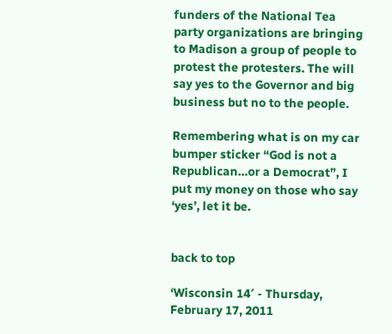funders of the National Tea party organizations are bringing to Madison a group of people to protest the protesters. The will say yes to the Governor and big business but no to the people.

Remembering what is on my car bumper sticker “God is not a Republican…or a Democrat”, I put my money on those who say ‘yes’, let it be.


back to top

‘Wisconsin 14′ - Thursday, February 17, 2011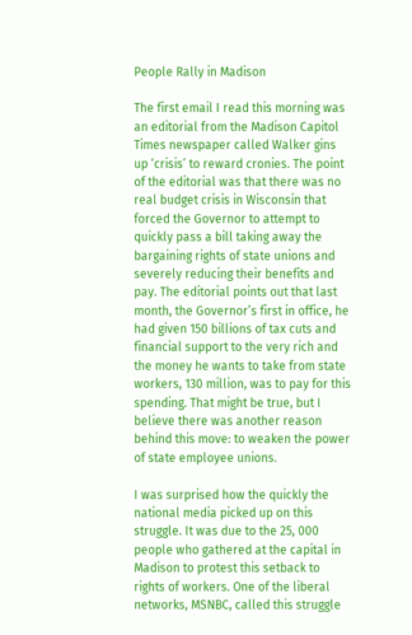People Rally in Madison

The first email I read this morning was an editorial from the Madison Capitol Times newspaper called Walker gins up ‘crisis’ to reward cronies. The point of the editorial was that there was no real budget crisis in Wisconsin that forced the Governor to attempt to quickly pass a bill taking away the bargaining rights of state unions and severely reducing their benefits and pay. The editorial points out that last month, the Governor’s first in office, he had given 150 billions of tax cuts and financial support to the very rich and the money he wants to take from state workers, 130 million, was to pay for this spending. That might be true, but I believe there was another reason behind this move: to weaken the power of state employee unions.

I was surprised how the quickly the national media picked up on this struggle. It was due to the 25, 000 people who gathered at the capital in Madison to protest this setback to rights of workers. One of the liberal networks, MSNBC, called this struggle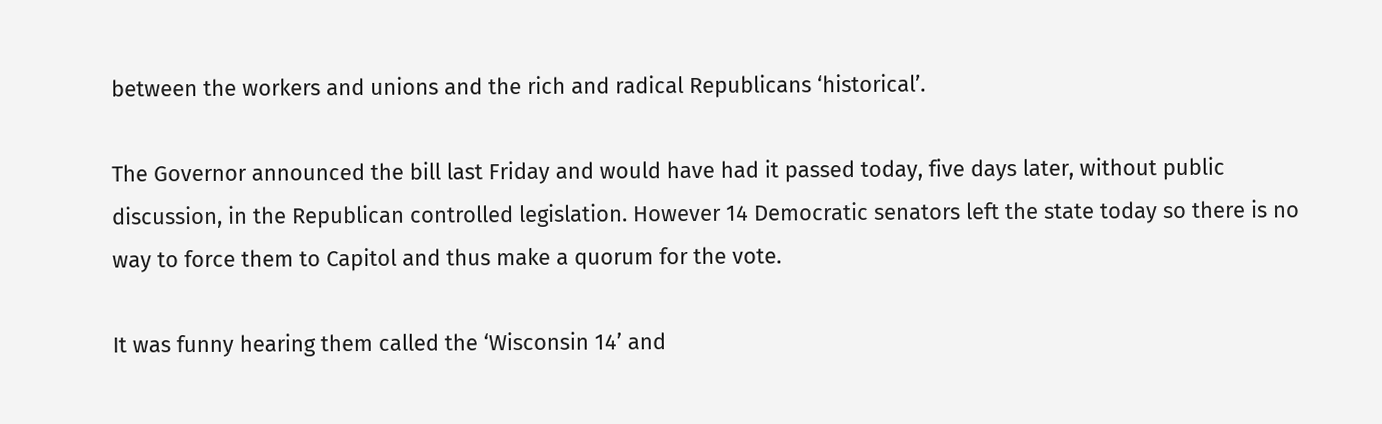between the workers and unions and the rich and radical Republicans ‘historical’.

The Governor announced the bill last Friday and would have had it passed today, five days later, without public discussion, in the Republican controlled legislation. However 14 Democratic senators left the state today so there is no way to force them to Capitol and thus make a quorum for the vote.

It was funny hearing them called the ‘Wisconsin 14’ and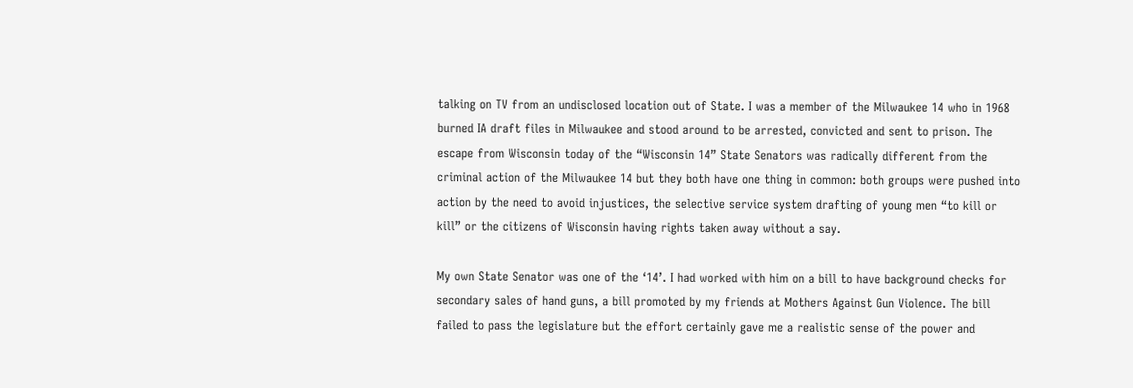talking on TV from an undisclosed location out of State. I was a member of the Milwaukee 14 who in 1968 burned IA draft files in Milwaukee and stood around to be arrested, convicted and sent to prison. The escape from Wisconsin today of the “Wisconsin 14” State Senators was radically different from the criminal action of the Milwaukee 14 but they both have one thing in common: both groups were pushed into action by the need to avoid injustices, the selective service system drafting of young men “to kill or kill” or the citizens of Wisconsin having rights taken away without a say.

My own State Senator was one of the ‘14’. I had worked with him on a bill to have background checks for secondary sales of hand guns, a bill promoted by my friends at Mothers Against Gun Violence. The bill failed to pass the legislature but the effort certainly gave me a realistic sense of the power and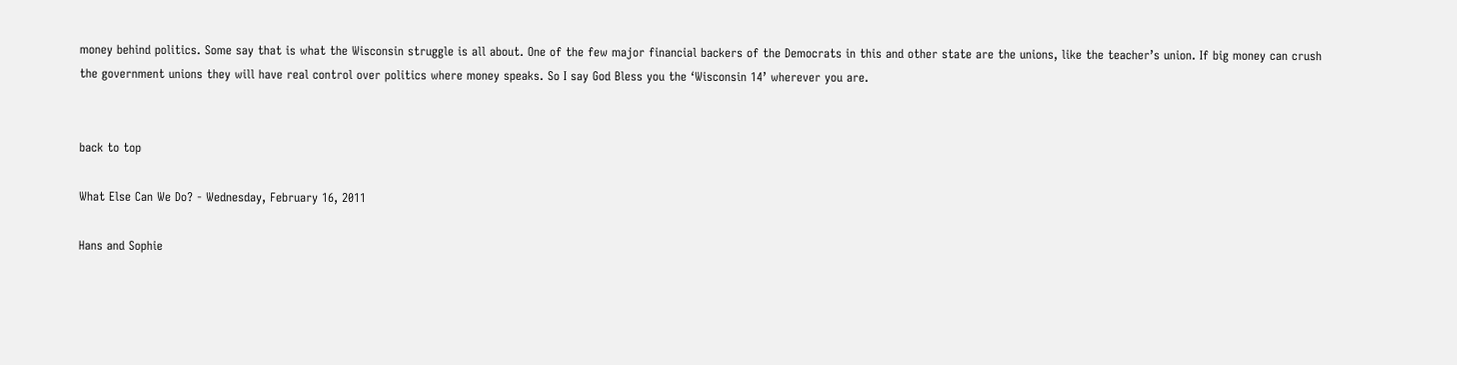money behind politics. Some say that is what the Wisconsin struggle is all about. One of the few major financial backers of the Democrats in this and other state are the unions, like the teacher’s union. If big money can crush the government unions they will have real control over politics where money speaks. So I say God Bless you the ‘Wisconsin 14’ wherever you are.


back to top

What Else Can We Do? - Wednesday, February 16, 2011

Hans and Sophie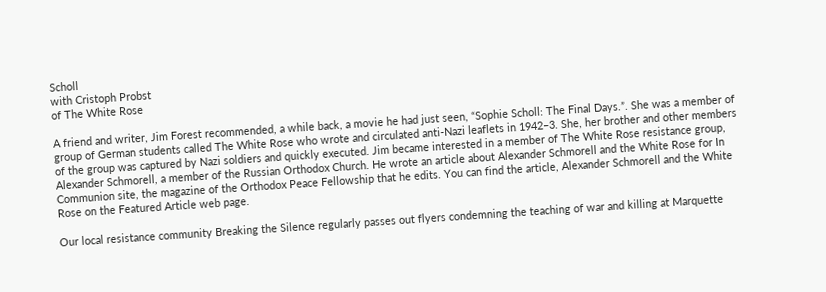Scholl
with Cristoph Probst
of The White Rose

A friend and writer, Jim Forest recommended, a while back, a movie he had just seen, “Sophie Scholl: The Final Days.”. She was a member of group of German students called The White Rose who wrote and circulated anti-Nazi leaflets in 1942–3. She, her brother and other members of the group was captured by Nazi soldiers and quickly executed. Jim became interested in a member of The White Rose resistance group, Alexander Schmorell, a member of the Russian Orthodox Church. He wrote an article about Alexander Schmorell and the White Rose for In Communion site, the magazine of the Orthodox Peace Fellowship that he edits. You can find the article, Alexander Schmorell and the White Rose on the Featured Article web page.

Our local resistance community Breaking the Silence regularly passes out flyers condemning the teaching of war and killing at Marquette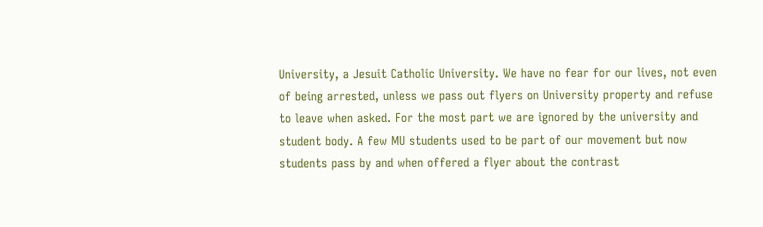University, a Jesuit Catholic University. We have no fear for our lives, not even of being arrested, unless we pass out flyers on University property and refuse to leave when asked. For the most part we are ignored by the university and student body. A few MU students used to be part of our movement but now students pass by and when offered a flyer about the contrast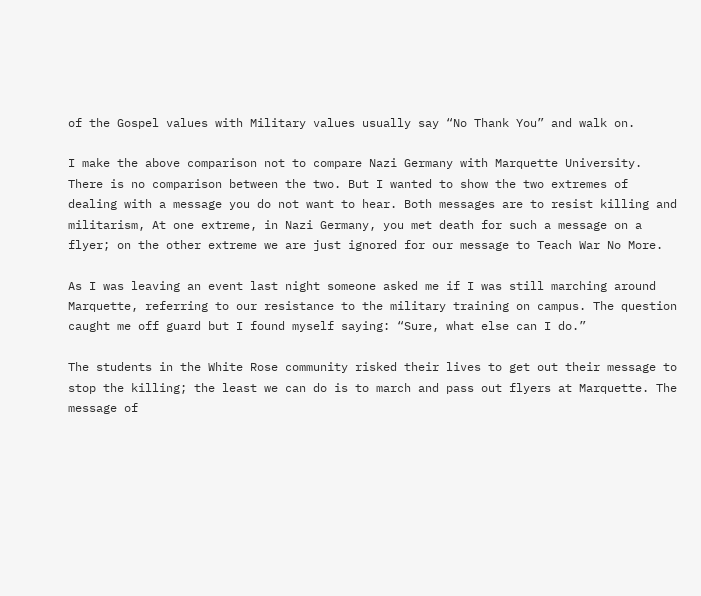of the Gospel values with Military values usually say “No Thank You” and walk on.

I make the above comparison not to compare Nazi Germany with Marquette University. There is no comparison between the two. But I wanted to show the two extremes of dealing with a message you do not want to hear. Both messages are to resist killing and militarism, At one extreme, in Nazi Germany, you met death for such a message on a flyer; on the other extreme we are just ignored for our message to Teach War No More.

As I was leaving an event last night someone asked me if I was still marching around Marquette, referring to our resistance to the military training on campus. The question caught me off guard but I found myself saying: “Sure, what else can I do.”

The students in the White Rose community risked their lives to get out their message to stop the killing; the least we can do is to march and pass out flyers at Marquette. The message of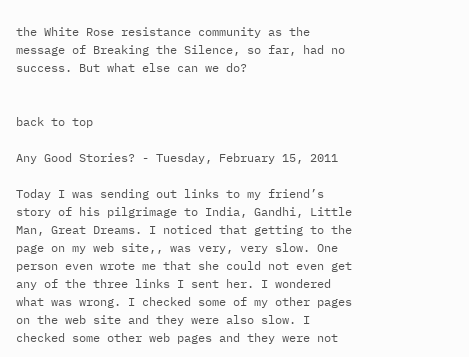the White Rose resistance community as the message of Breaking the Silence, so far, had no success. But what else can we do?


back to top

Any Good Stories? - Tuesday, February 15, 2011

Today I was sending out links to my friend’s story of his pilgrimage to India, Gandhi, Little Man, Great Dreams. I noticed that getting to the page on my web site,, was very, very slow. One person even wrote me that she could not even get any of the three links I sent her. I wondered what was wrong. I checked some of my other pages on the web site and they were also slow. I checked some other web pages and they were not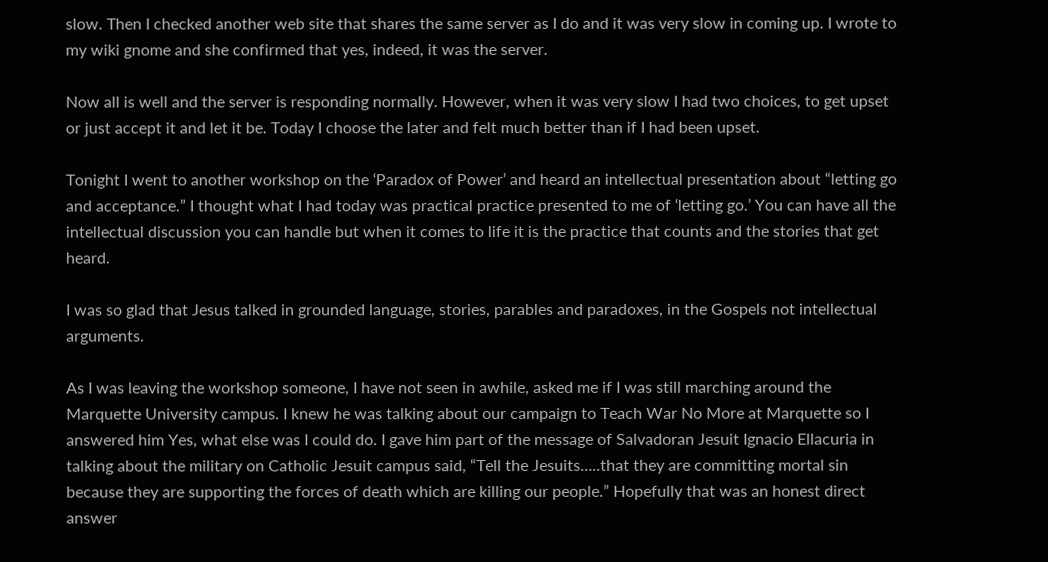slow. Then I checked another web site that shares the same server as I do and it was very slow in coming up. I wrote to my wiki gnome and she confirmed that yes, indeed, it was the server.

Now all is well and the server is responding normally. However, when it was very slow I had two choices, to get upset or just accept it and let it be. Today I choose the later and felt much better than if I had been upset.

Tonight I went to another workshop on the ‘Paradox of Power’ and heard an intellectual presentation about “letting go and acceptance.” I thought what I had today was practical practice presented to me of ‘letting go.’ You can have all the intellectual discussion you can handle but when it comes to life it is the practice that counts and the stories that get heard.

I was so glad that Jesus talked in grounded language, stories, parables and paradoxes, in the Gospels not intellectual arguments.

As I was leaving the workshop someone, I have not seen in awhile, asked me if I was still marching around the Marquette University campus. I knew he was talking about our campaign to Teach War No More at Marquette so I answered him Yes, what else was I could do. I gave him part of the message of Salvadoran Jesuit Ignacio Ellacuria in talking about the military on Catholic Jesuit campus said, “Tell the Jesuits…..that they are committing mortal sin because they are supporting the forces of death which are killing our people.” Hopefully that was an honest direct answer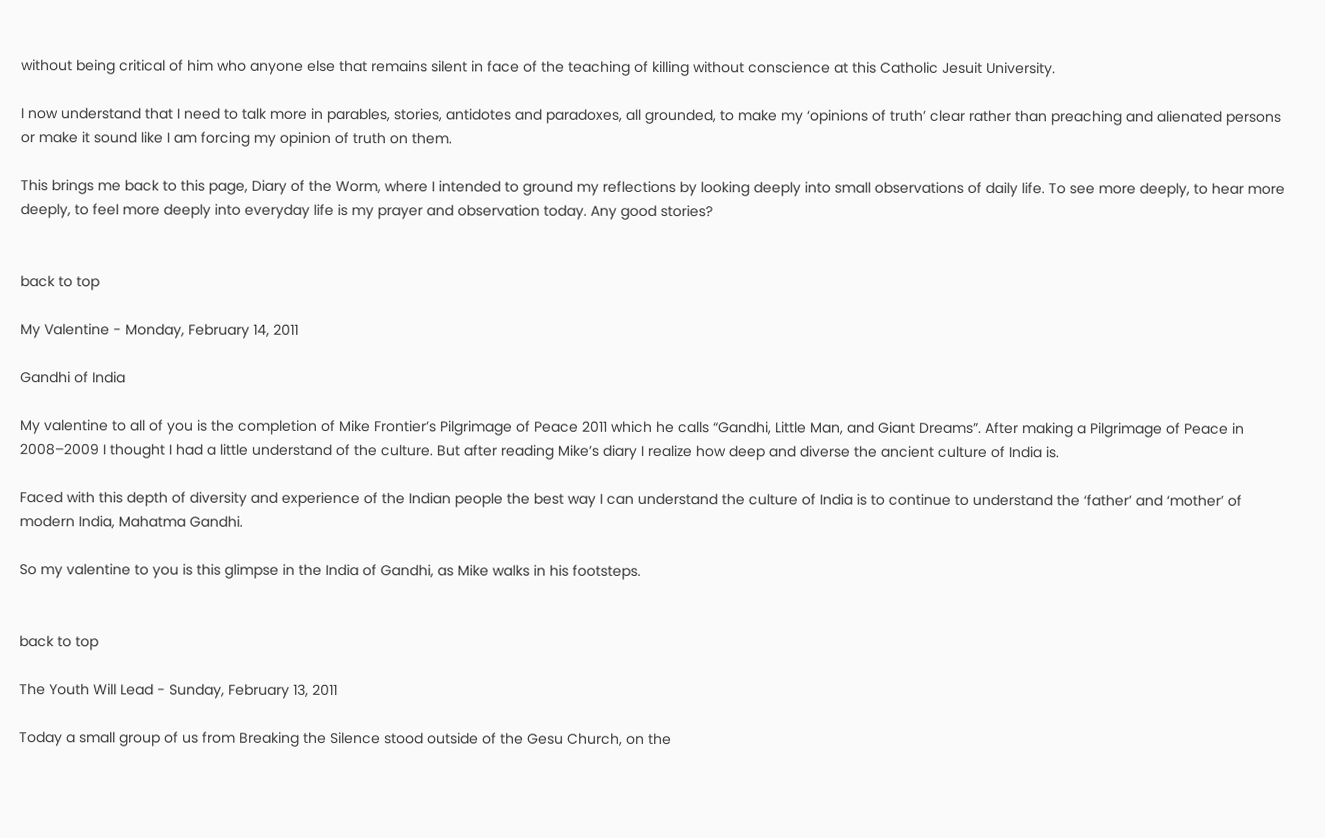without being critical of him who anyone else that remains silent in face of the teaching of killing without conscience at this Catholic Jesuit University.

I now understand that I need to talk more in parables, stories, antidotes and paradoxes, all grounded, to make my ‘opinions of truth’ clear rather than preaching and alienated persons or make it sound like I am forcing my opinion of truth on them.

This brings me back to this page, Diary of the Worm, where I intended to ground my reflections by looking deeply into small observations of daily life. To see more deeply, to hear more deeply, to feel more deeply into everyday life is my prayer and observation today. Any good stories?


back to top

My Valentine - Monday, February 14, 2011

Gandhi of India

My valentine to all of you is the completion of Mike Frontier’s Pilgrimage of Peace 2011 which he calls “Gandhi, Little Man, and Giant Dreams”. After making a Pilgrimage of Peace in 2008–2009 I thought I had a little understand of the culture. But after reading Mike’s diary I realize how deep and diverse the ancient culture of India is.

Faced with this depth of diversity and experience of the Indian people the best way I can understand the culture of India is to continue to understand the ‘father’ and ‘mother’ of modern India, Mahatma Gandhi.

So my valentine to you is this glimpse in the India of Gandhi, as Mike walks in his footsteps.


back to top

The Youth Will Lead - Sunday, February 13, 2011

Today a small group of us from Breaking the Silence stood outside of the Gesu Church, on the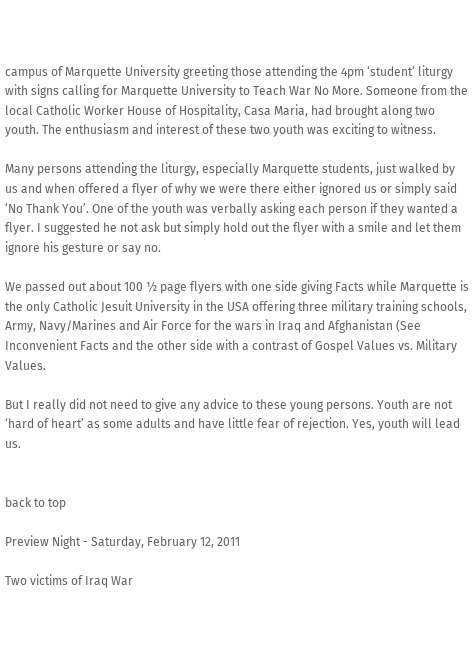campus of Marquette University greeting those attending the 4pm ‘student’ liturgy with signs calling for Marquette University to Teach War No More. Someone from the local Catholic Worker House of Hospitality, Casa Maria, had brought along two youth. The enthusiasm and interest of these two youth was exciting to witness.

Many persons attending the liturgy, especially Marquette students, just walked by us and when offered a flyer of why we were there either ignored us or simply said ‘No Thank You’. One of the youth was verbally asking each person if they wanted a flyer. I suggested he not ask but simply hold out the flyer with a smile and let them ignore his gesture or say no.

We passed out about 100 ½ page flyers with one side giving Facts while Marquette is the only Catholic Jesuit University in the USA offering three military training schools, Army, Navy/Marines and Air Force for the wars in Iraq and Afghanistan (See Inconvenient Facts and the other side with a contrast of Gospel Values vs. Military Values.

But I really did not need to give any advice to these young persons. Youth are not ‘hard of heart’ as some adults and have little fear of rejection. Yes, youth will lead us.


back to top

Preview Night - Saturday, February 12, 2011

Two victims of Iraq War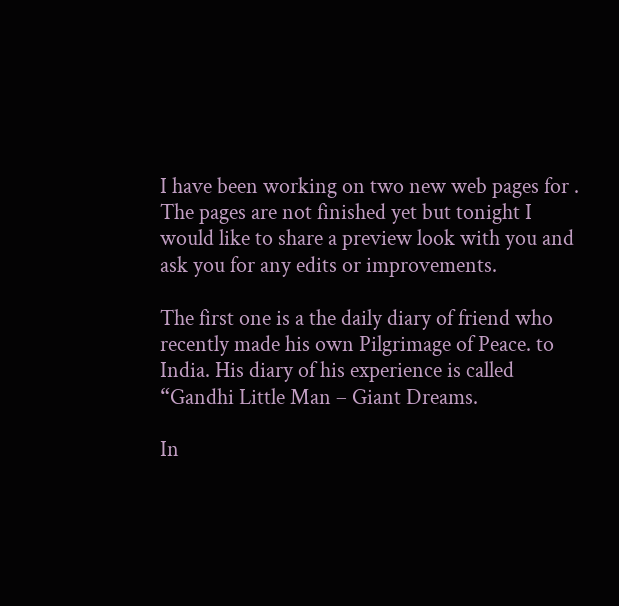I have been working on two new web pages for . The pages are not finished yet but tonight I would like to share a preview look with you and ask you for any edits or improvements.

The first one is a the daily diary of friend who recently made his own Pilgrimage of Peace. to India. His diary of his experience is called “Gandhi Little Man – Giant Dreams.

In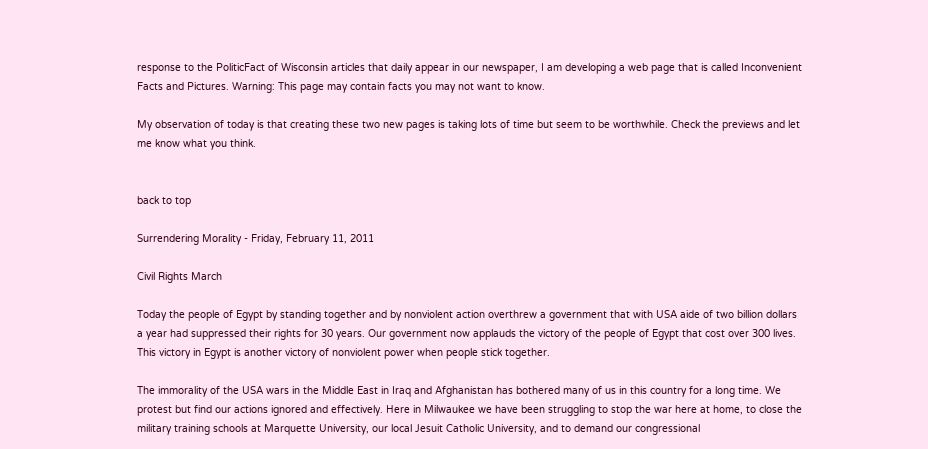response to the PoliticFact of Wisconsin articles that daily appear in our newspaper, I am developing a web page that is called Inconvenient Facts and Pictures. Warning: This page may contain facts you may not want to know.

My observation of today is that creating these two new pages is taking lots of time but seem to be worthwhile. Check the previews and let me know what you think.


back to top

Surrendering Morality - Friday, February 11, 2011

Civil Rights March

Today the people of Egypt by standing together and by nonviolent action overthrew a government that with USA aide of two billion dollars a year had suppressed their rights for 30 years. Our government now applauds the victory of the people of Egypt that cost over 300 lives. This victory in Egypt is another victory of nonviolent power when people stick together.

The immorality of the USA wars in the Middle East in Iraq and Afghanistan has bothered many of us in this country for a long time. We protest but find our actions ignored and effectively. Here in Milwaukee we have been struggling to stop the war here at home, to close the military training schools at Marquette University, our local Jesuit Catholic University, and to demand our congressional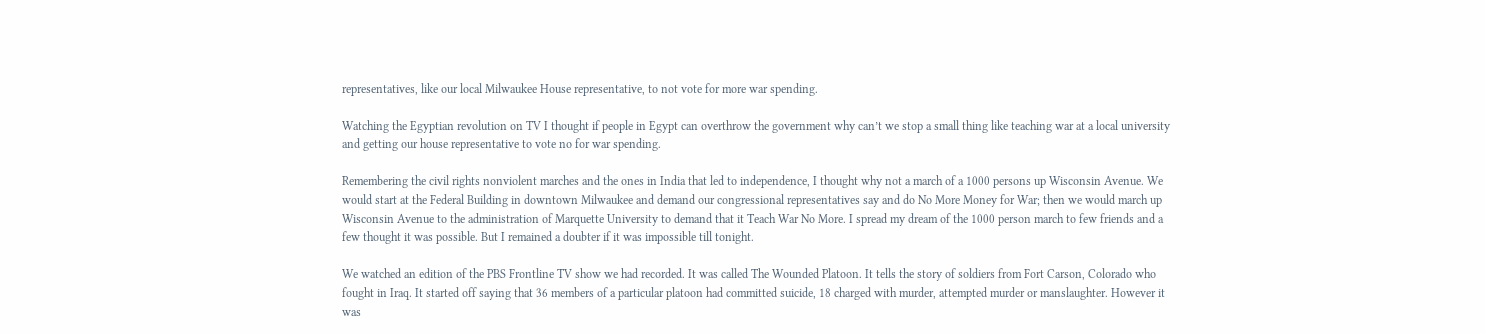representatives, like our local Milwaukee House representative, to not vote for more war spending.

Watching the Egyptian revolution on TV I thought if people in Egypt can overthrow the government why can’t we stop a small thing like teaching war at a local university and getting our house representative to vote no for war spending.

Remembering the civil rights nonviolent marches and the ones in India that led to independence, I thought why not a march of a 1000 persons up Wisconsin Avenue. We would start at the Federal Building in downtown Milwaukee and demand our congressional representatives say and do No More Money for War; then we would march up Wisconsin Avenue to the administration of Marquette University to demand that it Teach War No More. I spread my dream of the 1000 person march to few friends and a few thought it was possible. But I remained a doubter if it was impossible till tonight.

We watched an edition of the PBS Frontline TV show we had recorded. It was called The Wounded Platoon. It tells the story of soldiers from Fort Carson, Colorado who fought in Iraq. It started off saying that 36 members of a particular platoon had committed suicide, 18 charged with murder, attempted murder or manslaughter. However it was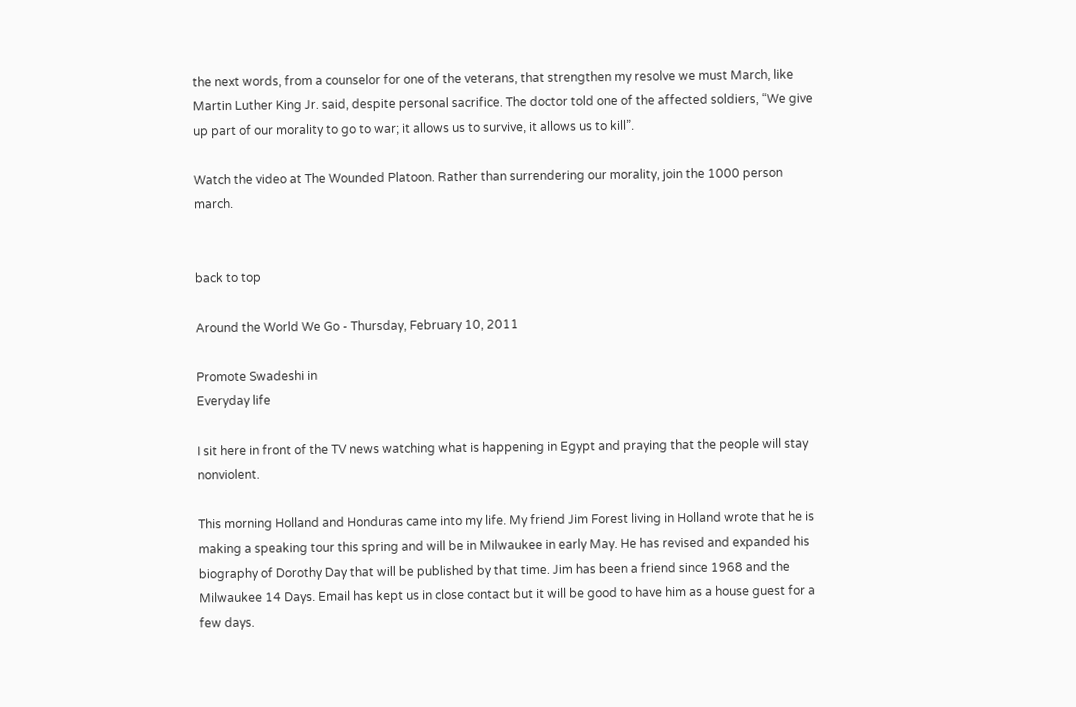the next words, from a counselor for one of the veterans, that strengthen my resolve we must March, like Martin Luther King Jr. said, despite personal sacrifice. The doctor told one of the affected soldiers, “We give up part of our morality to go to war; it allows us to survive, it allows us to kill”.

Watch the video at The Wounded Platoon. Rather than surrendering our morality, join the 1000 person march.


back to top

Around the World We Go - Thursday, February 10, 2011

Promote Swadeshi in
Everyday life

I sit here in front of the TV news watching what is happening in Egypt and praying that the people will stay nonviolent.

This morning Holland and Honduras came into my life. My friend Jim Forest living in Holland wrote that he is making a speaking tour this spring and will be in Milwaukee in early May. He has revised and expanded his biography of Dorothy Day that will be published by that time. Jim has been a friend since 1968 and the Milwaukee 14 Days. Email has kept us in close contact but it will be good to have him as a house guest for a few days.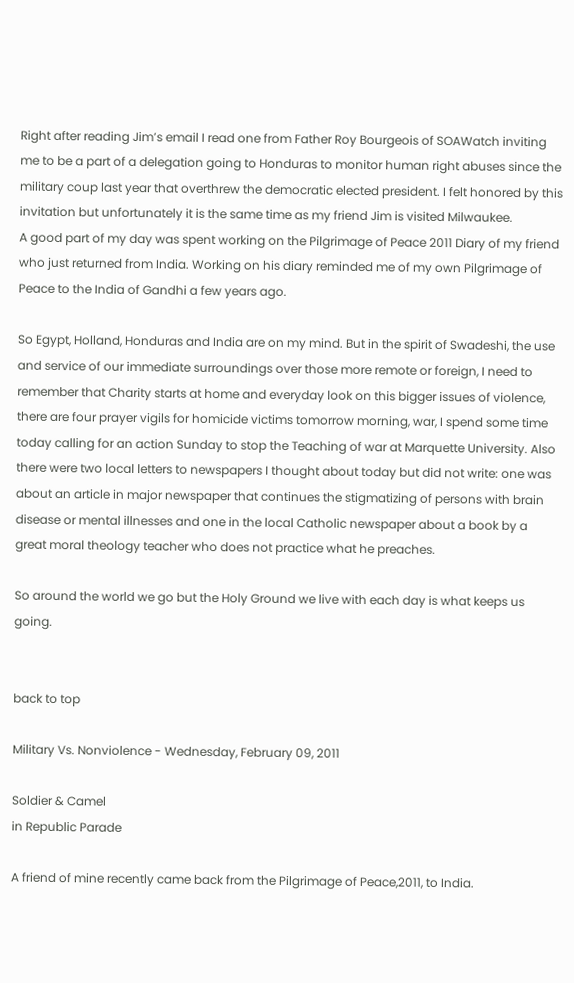Right after reading Jim’s email I read one from Father Roy Bourgeois of SOAWatch inviting me to be a part of a delegation going to Honduras to monitor human right abuses since the military coup last year that overthrew the democratic elected president. I felt honored by this invitation but unfortunately it is the same time as my friend Jim is visited Milwaukee.
A good part of my day was spent working on the Pilgrimage of Peace 2011 Diary of my friend who just returned from India. Working on his diary reminded me of my own Pilgrimage of Peace to the India of Gandhi a few years ago.

So Egypt, Holland, Honduras and India are on my mind. But in the spirit of Swadeshi, the use and service of our immediate surroundings over those more remote or foreign, I need to remember that Charity starts at home and everyday look on this bigger issues of violence, there are four prayer vigils for homicide victims tomorrow morning, war, I spend some time today calling for an action Sunday to stop the Teaching of war at Marquette University. Also there were two local letters to newspapers I thought about today but did not write: one was about an article in major newspaper that continues the stigmatizing of persons with brain disease or mental illnesses and one in the local Catholic newspaper about a book by a great moral theology teacher who does not practice what he preaches.

So around the world we go but the Holy Ground we live with each day is what keeps us going.


back to top

Military Vs. Nonviolence - Wednesday, February 09, 2011

Soldier & Camel
in Republic Parade

A friend of mine recently came back from the Pilgrimage of Peace,2011, to India.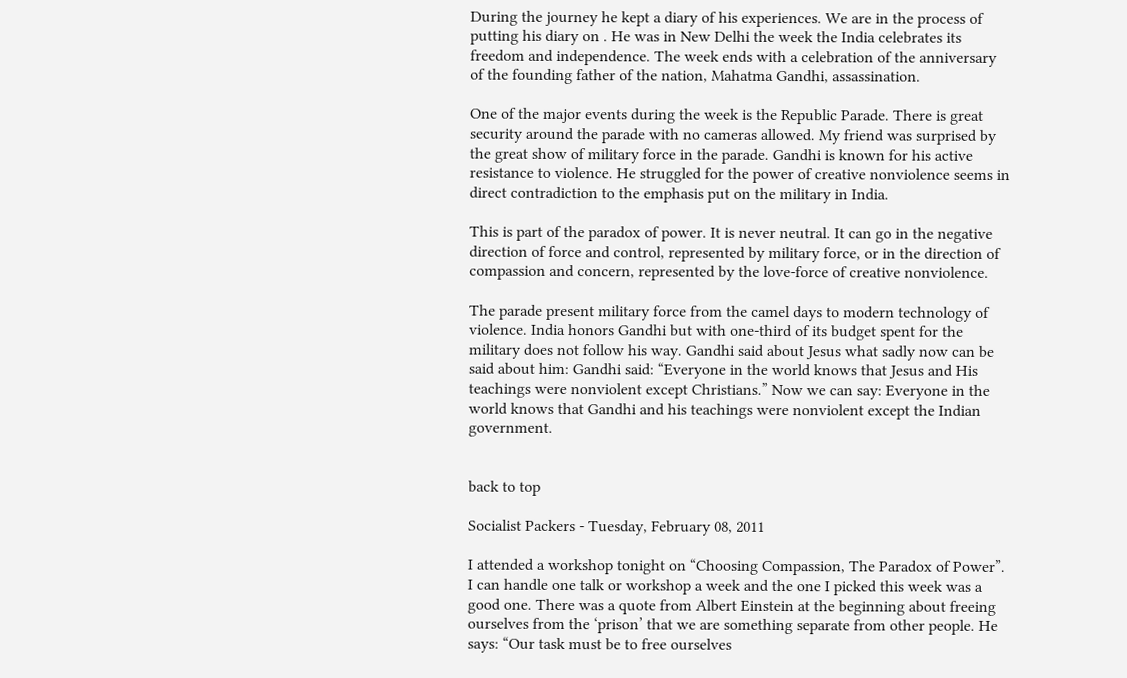During the journey he kept a diary of his experiences. We are in the process of putting his diary on . He was in New Delhi the week the India celebrates its freedom and independence. The week ends with a celebration of the anniversary of the founding father of the nation, Mahatma Gandhi, assassination.

One of the major events during the week is the Republic Parade. There is great security around the parade with no cameras allowed. My friend was surprised by the great show of military force in the parade. Gandhi is known for his active resistance to violence. He struggled for the power of creative nonviolence seems in direct contradiction to the emphasis put on the military in India.

This is part of the paradox of power. It is never neutral. It can go in the negative direction of force and control, represented by military force, or in the direction of compassion and concern, represented by the love-force of creative nonviolence.

The parade present military force from the camel days to modern technology of violence. India honors Gandhi but with one-third of its budget spent for the military does not follow his way. Gandhi said about Jesus what sadly now can be said about him: Gandhi said: “Everyone in the world knows that Jesus and His teachings were nonviolent except Christians.” Now we can say: Everyone in the world knows that Gandhi and his teachings were nonviolent except the Indian government.


back to top

Socialist Packers - Tuesday, February 08, 2011

I attended a workshop tonight on “Choosing Compassion, The Paradox of Power”. I can handle one talk or workshop a week and the one I picked this week was a good one. There was a quote from Albert Einstein at the beginning about freeing ourselves from the ‘prison’ that we are something separate from other people. He says: “Our task must be to free ourselves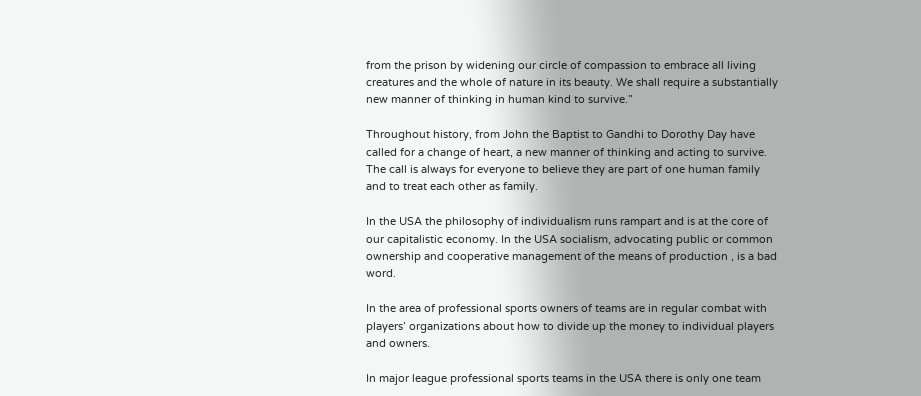from the prison by widening our circle of compassion to embrace all living creatures and the whole of nature in its beauty. We shall require a substantially new manner of thinking in human kind to survive.”

Throughout history, from John the Baptist to Gandhi to Dorothy Day have called for a change of heart, a new manner of thinking and acting to survive. The call is always for everyone to believe they are part of one human family and to treat each other as family.

In the USA the philosophy of individualism runs rampart and is at the core of our capitalistic economy. In the USA socialism, advocating public or common ownership and cooperative management of the means of production , is a bad word.

In the area of professional sports owners of teams are in regular combat with players’ organizations about how to divide up the money to individual players and owners.

In major league professional sports teams in the USA there is only one team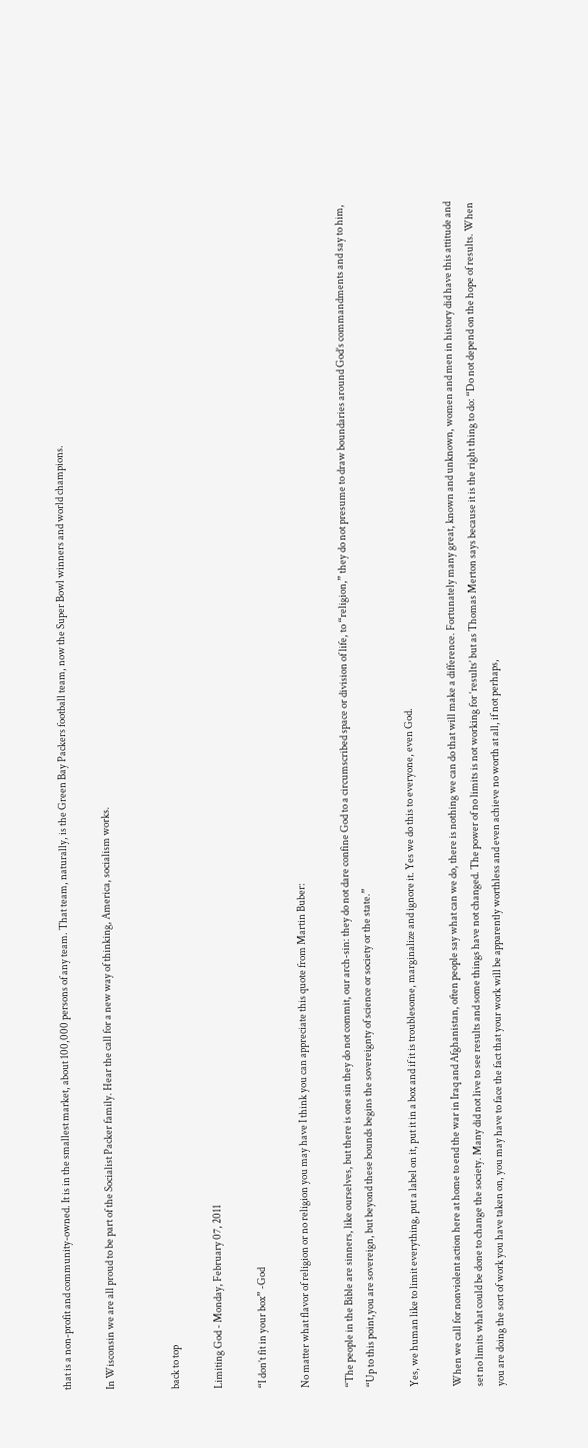that is a non-profit and community-owned. It is in the smallest market, about 100,000 persons of any team. That team, naturally, is the Green Bay Packers football team, now the Super Bowl winners and world champions.

In Wisconsin we are all proud to be part of the Socialist Packer family. Hear the call for a new way of thinking, America, socialism works.


back to top

Limiting God - Monday, February 07, 2011

“I don’t fit in your box” -God

No matter what flavor of religion or no religion you may have I think you can appreciate this quote from Martin Buber:

“The people in the Bible are sinners, like ourselves, but there is one sin they do not commit, our arch-sin: they do not dare confine God to a circumscribed space or division of life, to “religion,” they do not presume to draw boundaries around God’s commandments and say to him, “Up to this point,you are sovereign, but beyond these bounds begins the sovereignty of science or society or the state.”

Yes, we human like to limit everything, put a label on it, put it in a box and if it is troublesome, marginalize and ignore it. Yes we do this to everyone, even God.

When we call for nonviolent action here at home to end the war in Iraq and Afghanistan, often people say what can we do, there is nothing we can do that will make a difference. Fortunately many great, known and unknown, women and men in history did have this attitude and set no limits what could be done to change the society. Many did not live to see results and some things have not changed. The power of no limits is not working for ‘results’ but as Thomas Merton says because it is the right thing to do: “Do not depend on the hope of results. When you are doing the sort of work you have taken on, you may have to face the fact that your work will be apparently worthless and even achieve no worth at all, if not perhaps,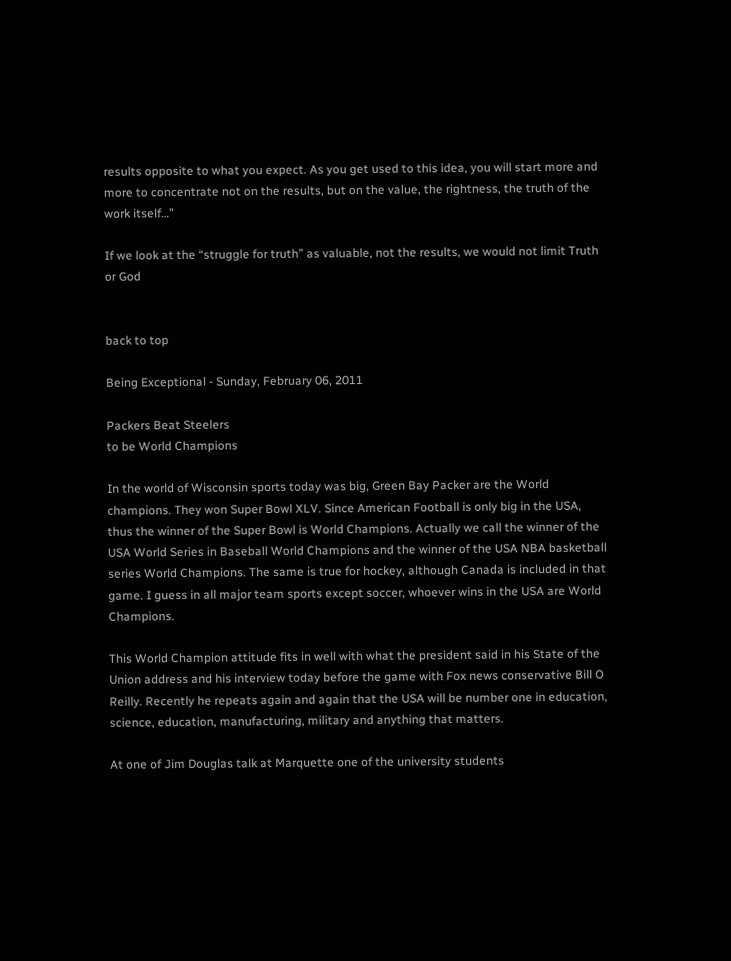results opposite to what you expect. As you get used to this idea, you will start more and more to concentrate not on the results, but on the value, the rightness, the truth of the work itself…”

If we look at the “struggle for truth” as valuable, not the results, we would not limit Truth or God


back to top

Being Exceptional - Sunday, February 06, 2011

Packers Beat Steelers
to be World Champions

In the world of Wisconsin sports today was big, Green Bay Packer are the World champions. They won Super Bowl XLV. Since American Football is only big in the USA, thus the winner of the Super Bowl is World Champions. Actually we call the winner of the USA World Series in Baseball World Champions and the winner of the USA NBA basketball series World Champions. The same is true for hockey, although Canada is included in that game. I guess in all major team sports except soccer, whoever wins in the USA are World Champions.

This World Champion attitude fits in well with what the president said in his State of the Union address and his interview today before the game with Fox news conservative Bill O Reilly. Recently he repeats again and again that the USA will be number one in education, science, education, manufacturing, military and anything that matters.

At one of Jim Douglas talk at Marquette one of the university students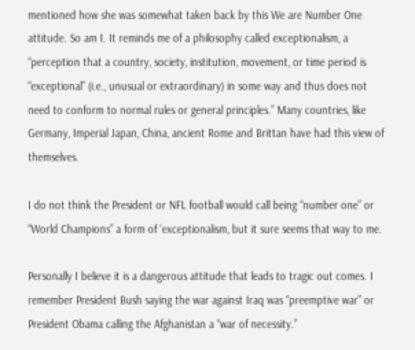mentioned how she was somewhat taken back by this We are Number One attitude. So am I. It reminds me of a philosophy called exceptionalism, a “perception that a country, society, institution, movement, or time period is “exceptional” (i.e., unusual or extraordinary) in some way and thus does not need to conform to normal rules or general principles.” Many countries, like Germany, Imperial Japan, China, ancient Rome and Brittan have had this view of themselves.

I do not think the President or NFL football would call being “number one” or “World Champions” a form of ‘exceptionalism, but it sure seems that way to me.

Personally I believe it is a dangerous attitude that leads to tragic out comes. I remember President Bush saying the war against Iraq was “preemptive war” or President Obama calling the Afghanistan a “war of necessity.”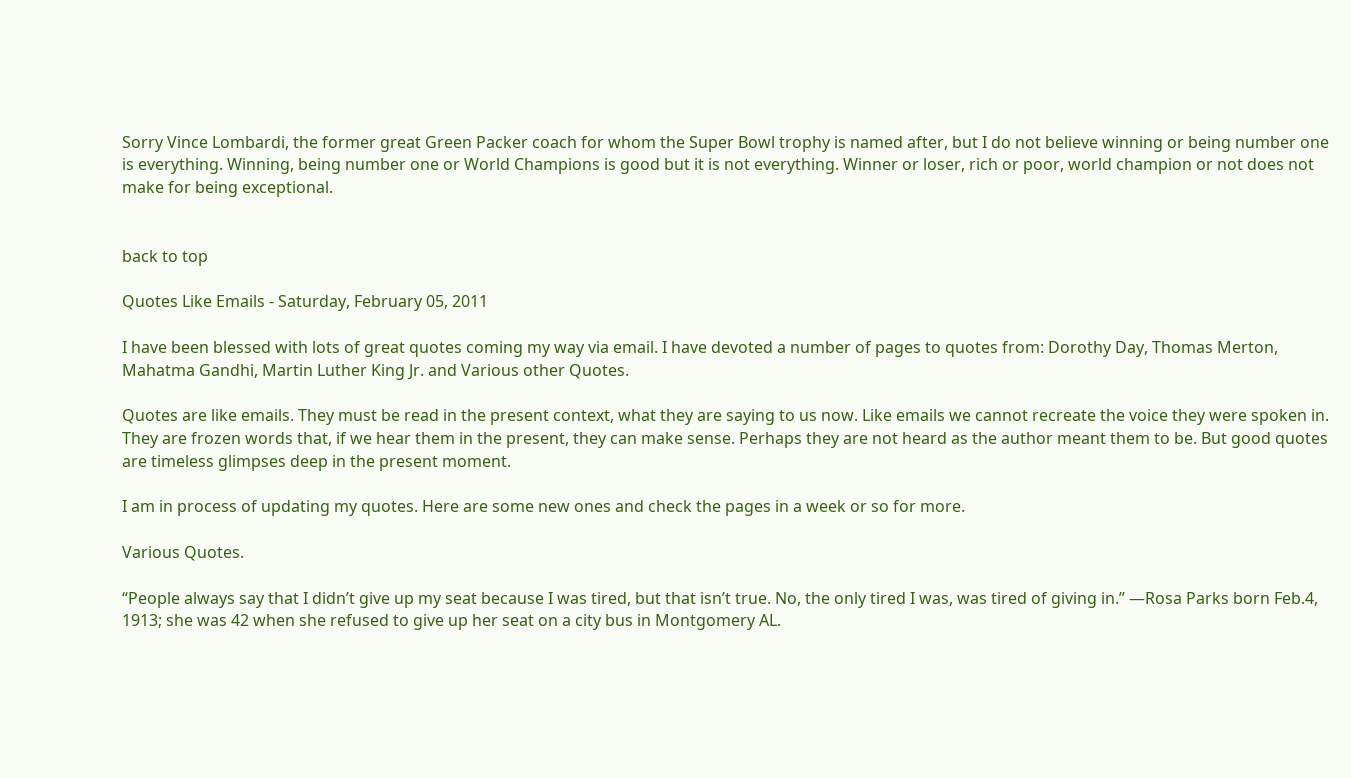Sorry Vince Lombardi, the former great Green Packer coach for whom the Super Bowl trophy is named after, but I do not believe winning or being number one is everything. Winning, being number one or World Champions is good but it is not everything. Winner or loser, rich or poor, world champion or not does not make for being exceptional.


back to top

Quotes Like Emails - Saturday, February 05, 2011

I have been blessed with lots of great quotes coming my way via email. I have devoted a number of pages to quotes from: Dorothy Day, Thomas Merton, Mahatma Gandhi, Martin Luther King Jr. and Various other Quotes.

Quotes are like emails. They must be read in the present context, what they are saying to us now. Like emails we cannot recreate the voice they were spoken in. They are frozen words that, if we hear them in the present, they can make sense. Perhaps they are not heard as the author meant them to be. But good quotes are timeless glimpses deep in the present moment.

I am in process of updating my quotes. Here are some new ones and check the pages in a week or so for more.

Various Quotes.

“People always say that I didn’t give up my seat because I was tired, but that isn’t true. No, the only tired I was, was tired of giving in.” —Rosa Parks born Feb.4, 1913; she was 42 when she refused to give up her seat on a city bus in Montgomery AL.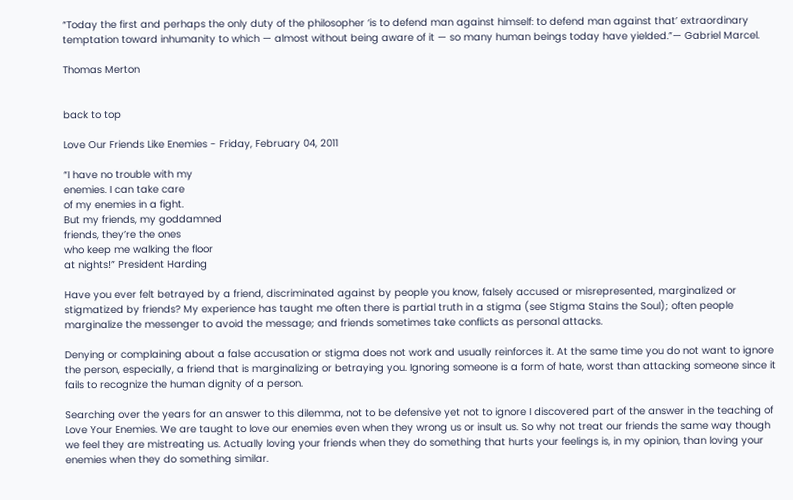“Today the first and perhaps the only duty of the philosopher ‘is to defend man against himself: to defend man against that’ extraordinary temptation toward inhumanity to which — almost without being aware of it — so many human beings today have yielded.”— Gabriel Marcel.

Thomas Merton


back to top

Love Our Friends Like Enemies - Friday, February 04, 2011

“I have no trouble with my
enemies. I can take care
of my enemies in a fight.
But my friends, my goddamned
friends, they’re the ones
who keep me walking the floor
at nights!” President Harding

Have you ever felt betrayed by a friend, discriminated against by people you know, falsely accused or misrepresented, marginalized or stigmatized by friends? My experience has taught me often there is partial truth in a stigma (see Stigma Stains the Soul); often people marginalize the messenger to avoid the message; and friends sometimes take conflicts as personal attacks.

Denying or complaining about a false accusation or stigma does not work and usually reinforces it. At the same time you do not want to ignore the person, especially, a friend that is marginalizing or betraying you. Ignoring someone is a form of hate, worst than attacking someone since it fails to recognize the human dignity of a person.

Searching over the years for an answer to this dilemma, not to be defensive yet not to ignore I discovered part of the answer in the teaching of Love Your Enemies. We are taught to love our enemies even when they wrong us or insult us. So why not treat our friends the same way though we feel they are mistreating us. Actually loving your friends when they do something that hurts your feelings is, in my opinion, than loving your enemies when they do something similar.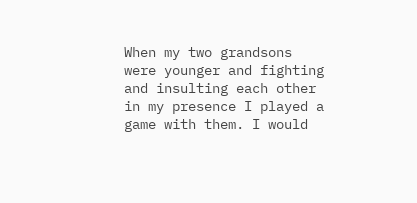When my two grandsons were younger and fighting and insulting each other in my presence I played a game with them. I would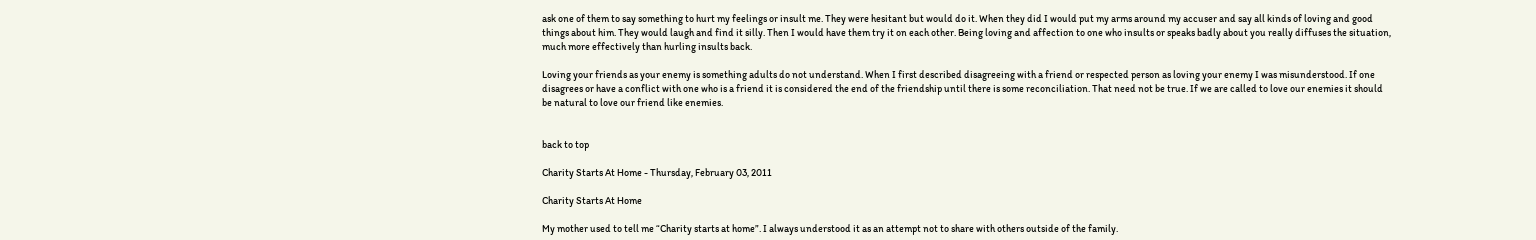ask one of them to say something to hurt my feelings or insult me. They were hesitant but would do it. When they did I would put my arms around my accuser and say all kinds of loving and good things about him. They would laugh and find it silly. Then I would have them try it on each other. Being loving and affection to one who insults or speaks badly about you really diffuses the situation, much more effectively than hurling insults back.

Loving your friends as your enemy is something adults do not understand. When I first described disagreeing with a friend or respected person as loving your enemy I was misunderstood. If one disagrees or have a conflict with one who is a friend it is considered the end of the friendship until there is some reconciliation. That need not be true. If we are called to love our enemies it should be natural to love our friend like enemies.


back to top

Charity Starts At Home - Thursday, February 03, 2011

Charity Starts At Home

My mother used to tell me “Charity starts at home”. I always understood it as an attempt not to share with others outside of the family.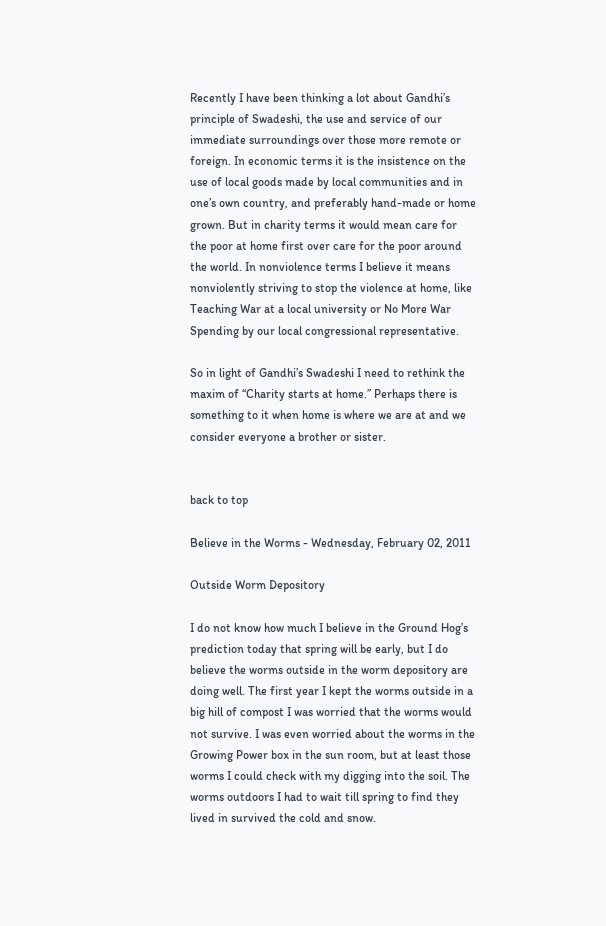Recently I have been thinking a lot about Gandhi’s principle of Swadeshi, the use and service of our immediate surroundings over those more remote or foreign. In economic terms it is the insistence on the use of local goods made by local communities and in one’s own country, and preferably hand-made or home grown. But in charity terms it would mean care for the poor at home first over care for the poor around the world. In nonviolence terms I believe it means nonviolently striving to stop the violence at home, like Teaching War at a local university or No More War Spending by our local congressional representative.

So in light of Gandhi’s Swadeshi I need to rethink the maxim of “Charity starts at home.” Perhaps there is something to it when home is where we are at and we consider everyone a brother or sister.


back to top

Believe in the Worms - Wednesday, February 02, 2011

Outside Worm Depository

I do not know how much I believe in the Ground Hog’s prediction today that spring will be early, but I do believe the worms outside in the worm depository are doing well. The first year I kept the worms outside in a big hill of compost I was worried that the worms would not survive. I was even worried about the worms in the Growing Power box in the sun room, but at least those worms I could check with my digging into the soil. The worms outdoors I had to wait till spring to find they lived in survived the cold and snow.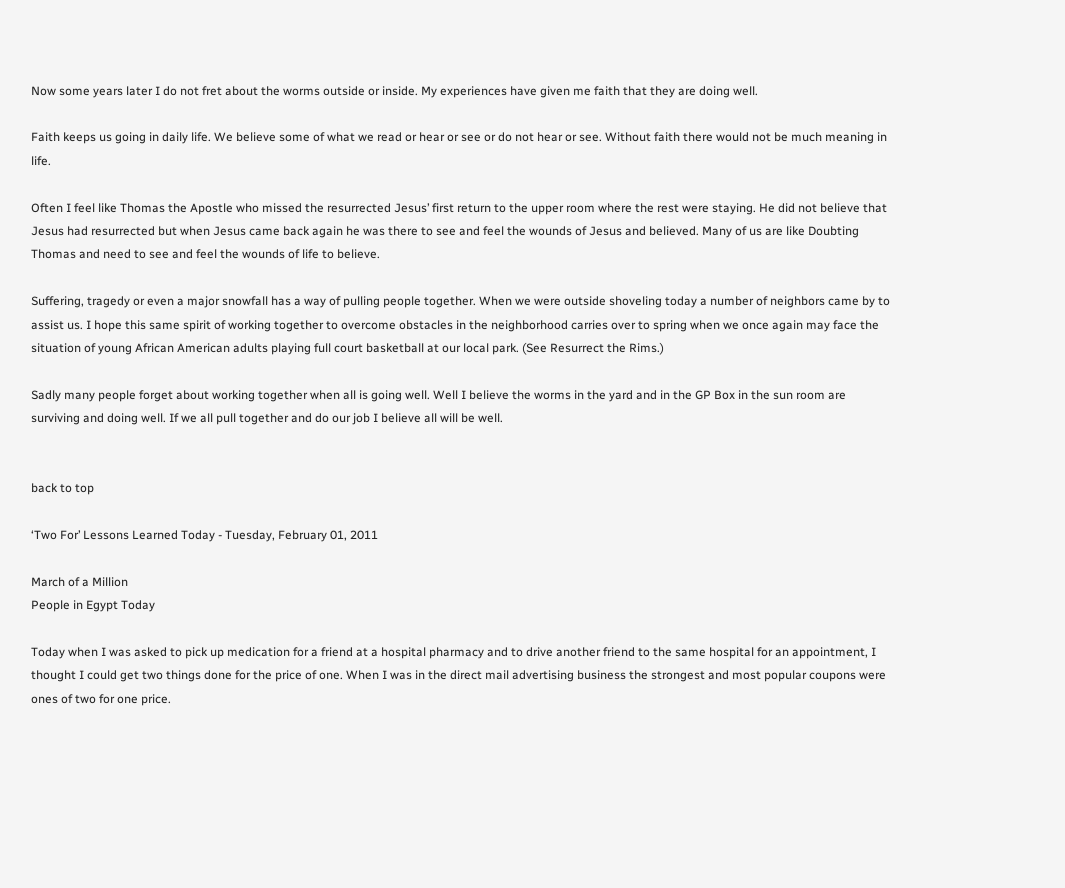Now some years later I do not fret about the worms outside or inside. My experiences have given me faith that they are doing well.

Faith keeps us going in daily life. We believe some of what we read or hear or see or do not hear or see. Without faith there would not be much meaning in life.

Often I feel like Thomas the Apostle who missed the resurrected Jesus’ first return to the upper room where the rest were staying. He did not believe that Jesus had resurrected but when Jesus came back again he was there to see and feel the wounds of Jesus and believed. Many of us are like Doubting Thomas and need to see and feel the wounds of life to believe.

Suffering, tragedy or even a major snowfall has a way of pulling people together. When we were outside shoveling today a number of neighbors came by to assist us. I hope this same spirit of working together to overcome obstacles in the neighborhood carries over to spring when we once again may face the situation of young African American adults playing full court basketball at our local park. (See Resurrect the Rims.)

Sadly many people forget about working together when all is going well. Well I believe the worms in the yard and in the GP Box in the sun room are surviving and doing well. If we all pull together and do our job I believe all will be well.


back to top

‘Two For’ Lessons Learned Today - Tuesday, February 01, 2011

March of a Million
People in Egypt Today

Today when I was asked to pick up medication for a friend at a hospital pharmacy and to drive another friend to the same hospital for an appointment, I thought I could get two things done for the price of one. When I was in the direct mail advertising business the strongest and most popular coupons were ones of two for one price.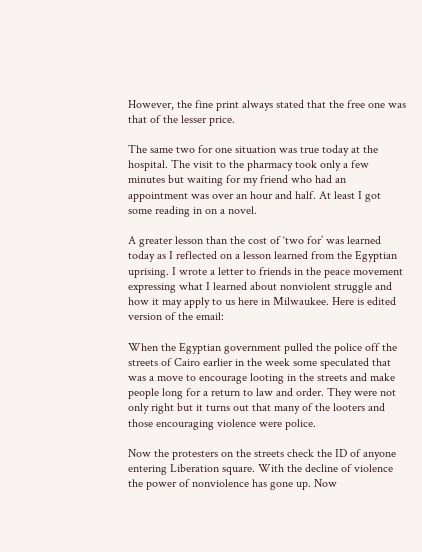However, the fine print always stated that the free one was that of the lesser price.

The same two for one situation was true today at the hospital. The visit to the pharmacy took only a few minutes but waiting for my friend who had an appointment was over an hour and half. At least I got some reading in on a novel.

A greater lesson than the cost of ‘two for’ was learned today as I reflected on a lesson learned from the Egyptian uprising. I wrote a letter to friends in the peace movement expressing what I learned about nonviolent struggle and how it may apply to us here in Milwaukee. Here is edited version of the email:

When the Egyptian government pulled the police off the streets of Cairo earlier in the week some speculated that was a move to encourage looting in the streets and make people long for a return to law and order. They were not only right but it turns out that many of the looters and those encouraging violence were police.

Now the protesters on the streets check the ID of anyone entering Liberation square. With the decline of violence the power of nonviolence has gone up. Now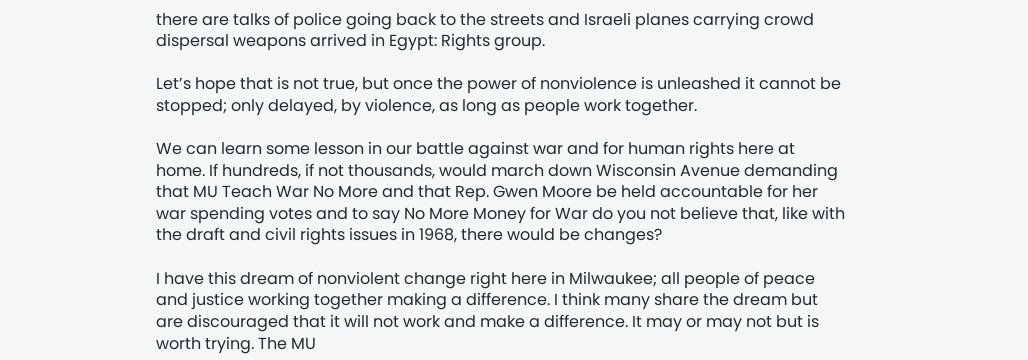there are talks of police going back to the streets and Israeli planes carrying crowd dispersal weapons arrived in Egypt: Rights group.

Let’s hope that is not true, but once the power of nonviolence is unleashed it cannot be stopped; only delayed, by violence, as long as people work together.

We can learn some lesson in our battle against war and for human rights here at home. If hundreds, if not thousands, would march down Wisconsin Avenue demanding that MU Teach War No More and that Rep. Gwen Moore be held accountable for her war spending votes and to say No More Money for War do you not believe that, like with the draft and civil rights issues in 1968, there would be changes?

I have this dream of nonviolent change right here in Milwaukee; all people of peace and justice working together making a difference. I think many share the dream but are discouraged that it will not work and make a difference. It may or may not but is worth trying. The MU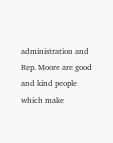administration and Rep. Moore are good and kind people which make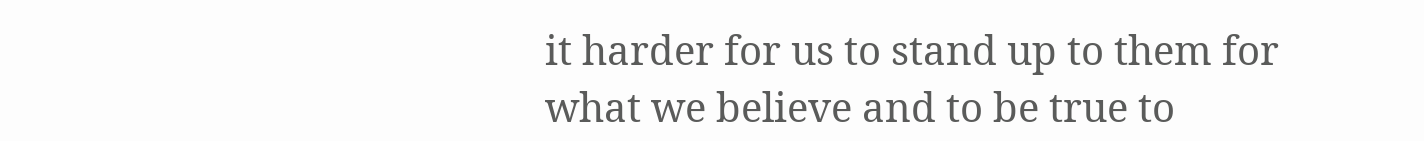it harder for us to stand up to them for what we believe and to be true to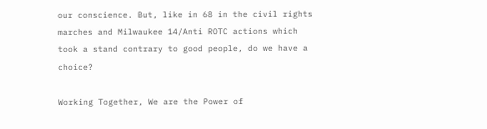our conscience. But, like in 68 in the civil rights marches and Milwaukee 14/Anti ROTC actions which took a stand contrary to good people, do we have a choice?

Working Together, We are the Power of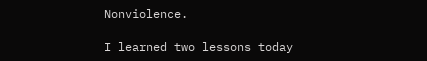Nonviolence.

I learned two lessons today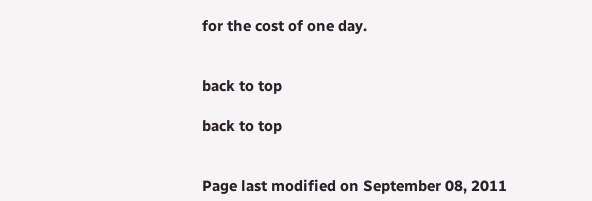for the cost of one day.


back to top

back to top


Page last modified on September 08, 2011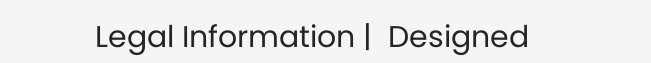Legal Information |  Designed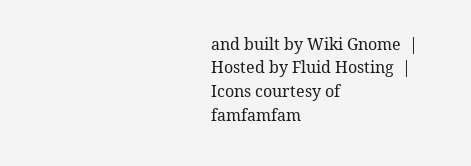and built by Wiki Gnome  | Hosted by Fluid Hosting  | Icons courtesy of famfamfam